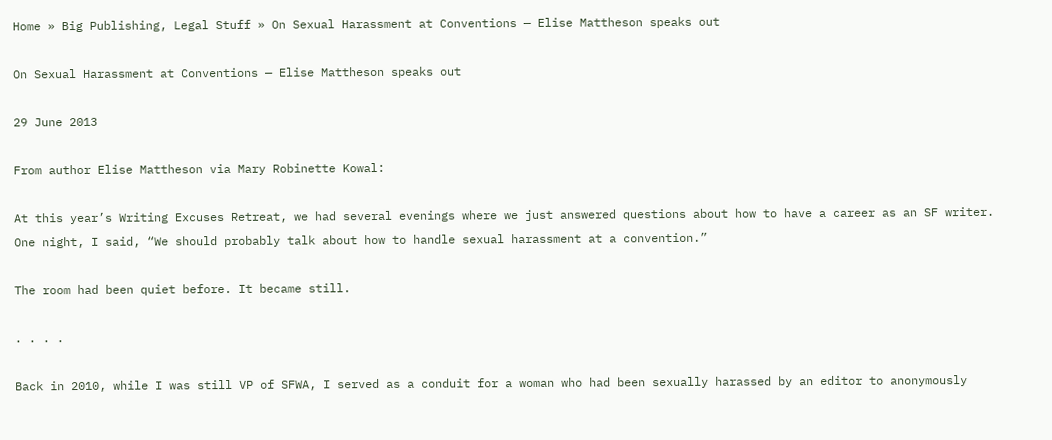Home » Big Publishing, Legal Stuff » On Sexual Harassment at Conventions — Elise Mattheson speaks out

On Sexual Harassment at Conventions — Elise Mattheson speaks out

29 June 2013

From author Elise Mattheson via Mary Robinette Kowal:

At this year’s Writing Excuses Retreat, we had several evenings where we just answered questions about how to have a career as an SF writer. One night, I said, “We should probably talk about how to handle sexual harassment at a convention.”

The room had been quiet before. It became still.

. . . .

Back in 2010, while I was still VP of SFWA, I served as a conduit for a woman who had been sexually harassed by an editor to anonymously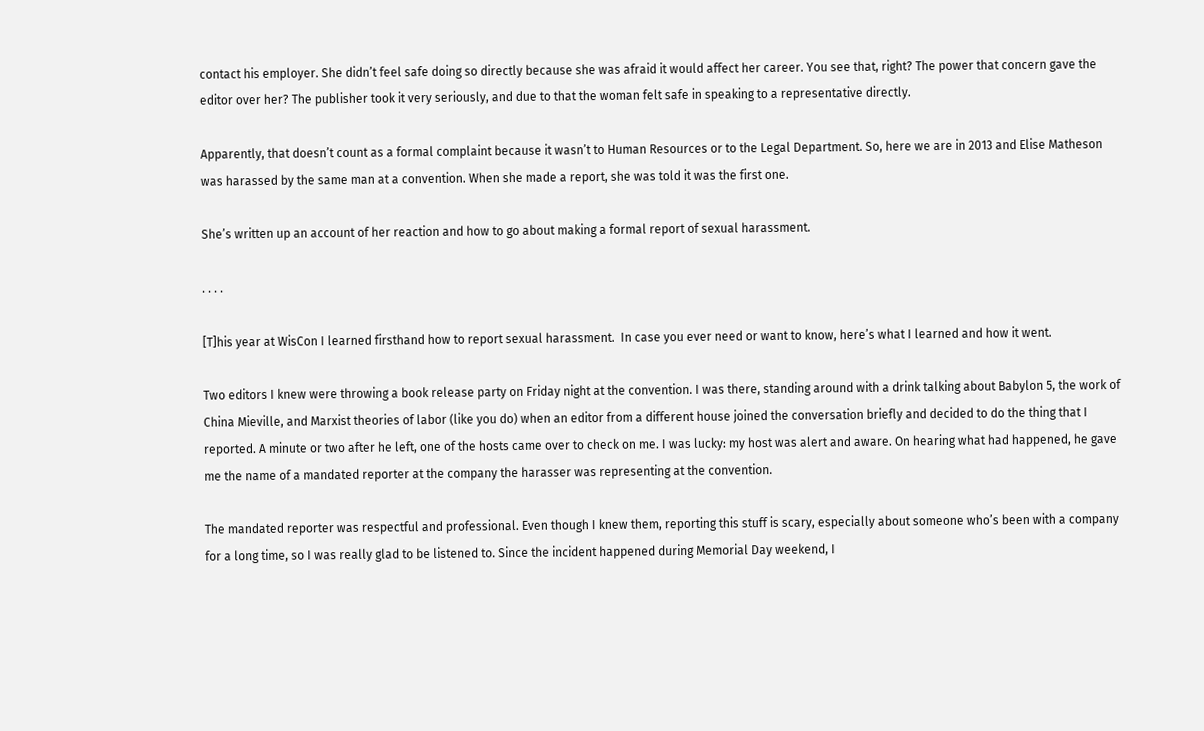contact his employer. She didn’t feel safe doing so directly because she was afraid it would affect her career. You see that, right? The power that concern gave the editor over her? The publisher took it very seriously, and due to that the woman felt safe in speaking to a representative directly.

Apparently, that doesn’t count as a formal complaint because it wasn’t to Human Resources or to the Legal Department. So, here we are in 2013 and Elise Matheson was harassed by the same man at a convention. When she made a report, she was told it was the first one.

She’s written up an account of her reaction and how to go about making a formal report of sexual harassment.

. . . .

[T]his year at WisCon I learned firsthand how to report sexual harassment.  In case you ever need or want to know, here’s what I learned and how it went.

Two editors I knew were throwing a book release party on Friday night at the convention. I was there, standing around with a drink talking about Babylon 5, the work of China Mieville, and Marxist theories of labor (like you do) when an editor from a different house joined the conversation briefly and decided to do the thing that I reported. A minute or two after he left, one of the hosts came over to check on me. I was lucky: my host was alert and aware. On hearing what had happened, he gave me the name of a mandated reporter at the company the harasser was representing at the convention.

The mandated reporter was respectful and professional. Even though I knew them, reporting this stuff is scary, especially about someone who’s been with a company for a long time, so I was really glad to be listened to. Since the incident happened during Memorial Day weekend, I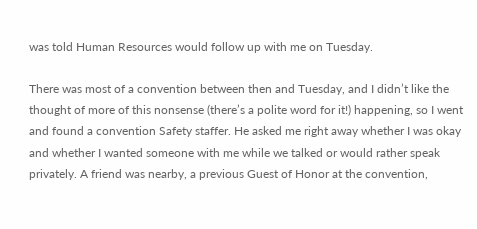was told Human Resources would follow up with me on Tuesday.

There was most of a convention between then and Tuesday, and I didn’t like the thought of more of this nonsense (there’s a polite word for it!) happening, so I went and found a convention Safety staffer. He asked me right away whether I was okay and whether I wanted someone with me while we talked or would rather speak privately. A friend was nearby, a previous Guest of Honor at the convention,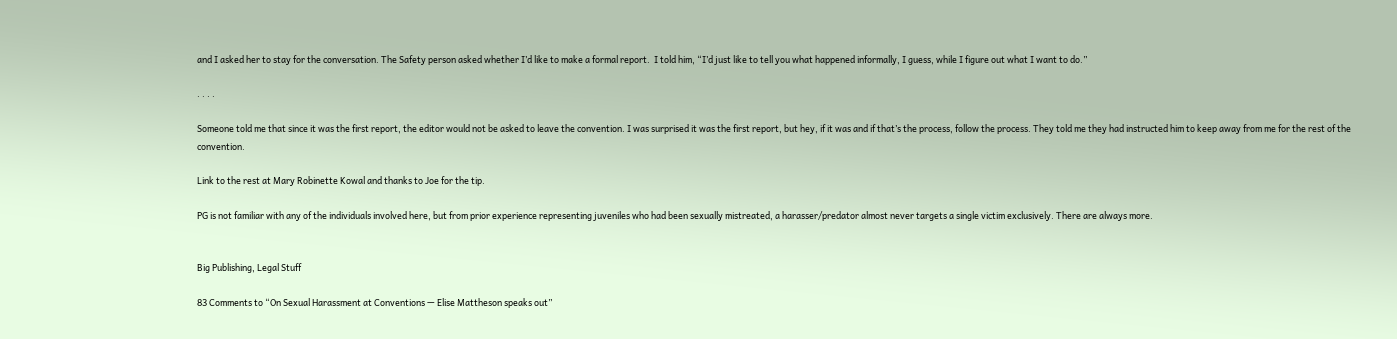and I asked her to stay for the conversation. The Safety person asked whether I’d like to make a formal report.  I told him, “I’d just like to tell you what happened informally, I guess, while I figure out what I want to do.”

. . . .

Someone told me that since it was the first report, the editor would not be asked to leave the convention. I was surprised it was the first report, but hey, if it was and if that’s the process, follow the process. They told me they had instructed him to keep away from me for the rest of the convention.

Link to the rest at Mary Robinette Kowal and thanks to Joe for the tip.

PG is not familiar with any of the individuals involved here, but from prior experience representing juveniles who had been sexually mistreated, a harasser/predator almost never targets a single victim exclusively. There are always more.


Big Publishing, Legal Stuff

83 Comments to “On Sexual Harassment at Conventions — Elise Mattheson speaks out”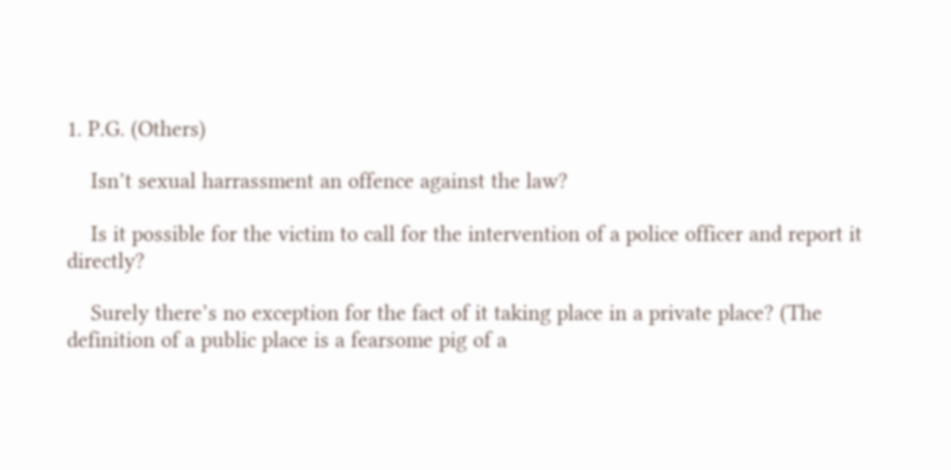1. P.G. (Others)

    Isn’t sexual harrassment an offence against the law?

    Is it possible for the victim to call for the intervention of a police officer and report it directly?

    Surely there’s no exception for the fact of it taking place in a private place? (The definition of a public place is a fearsome pig of a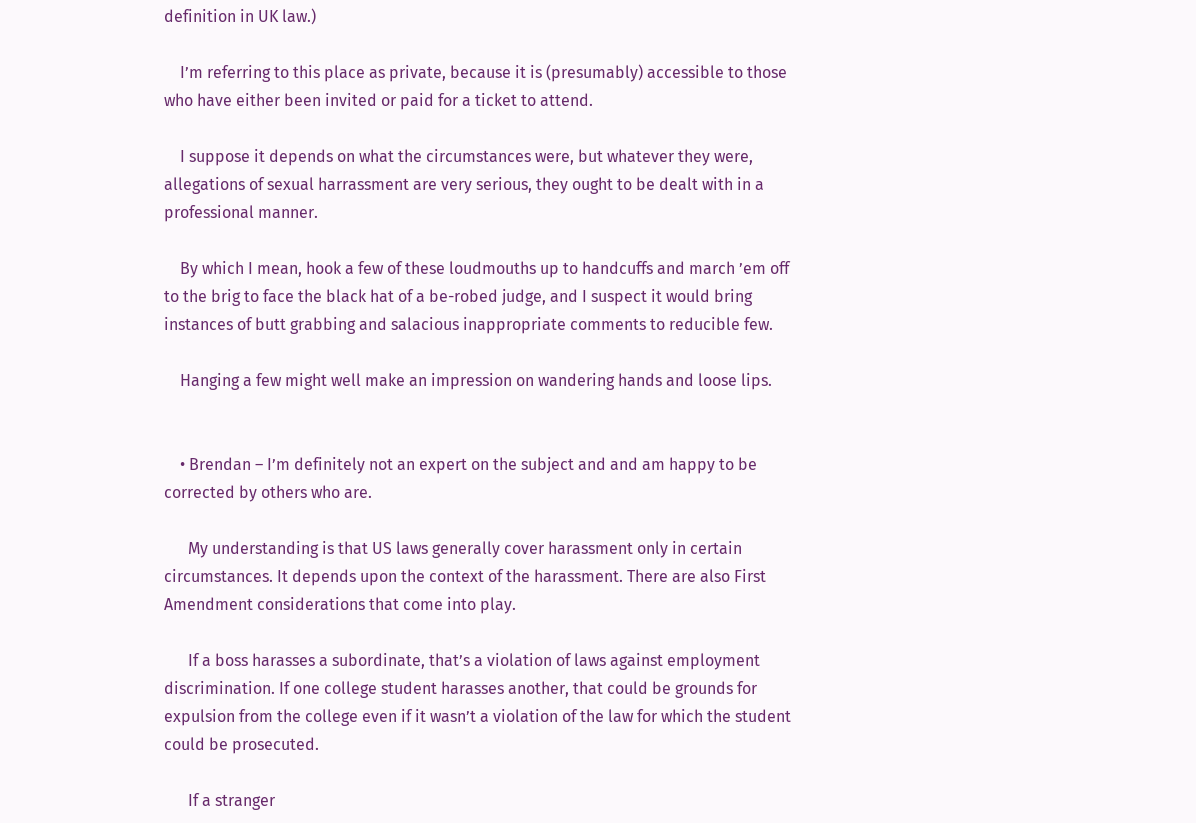definition in UK law.)

    I’m referring to this place as private, because it is (presumably) accessible to those who have either been invited or paid for a ticket to attend.

    I suppose it depends on what the circumstances were, but whatever they were, allegations of sexual harrassment are very serious, they ought to be dealt with in a professional manner.

    By which I mean, hook a few of these loudmouths up to handcuffs and march ’em off to the brig to face the black hat of a be-robed judge, and I suspect it would bring instances of butt grabbing and salacious inappropriate comments to reducible few.

    Hanging a few might well make an impression on wandering hands and loose lips.


    • Brendan – I’m definitely not an expert on the subject and and am happy to be corrected by others who are.

      My understanding is that US laws generally cover harassment only in certain circumstances. It depends upon the context of the harassment. There are also First Amendment considerations that come into play.

      If a boss harasses a subordinate, that’s a violation of laws against employment discrimination. If one college student harasses another, that could be grounds for expulsion from the college even if it wasn’t a violation of the law for which the student could be prosecuted.

      If a stranger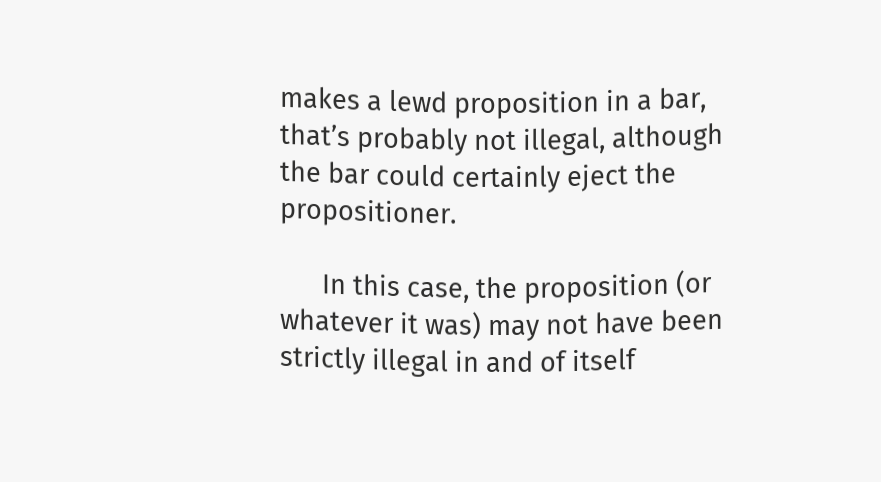makes a lewd proposition in a bar, that’s probably not illegal, although the bar could certainly eject the propositioner.

      In this case, the proposition (or whatever it was) may not have been strictly illegal in and of itself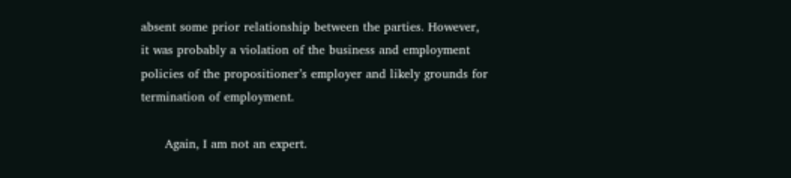absent some prior relationship between the parties. However, it was probably a violation of the business and employment policies of the propositioner’s employer and likely grounds for termination of employment.

      Again, I am not an expert.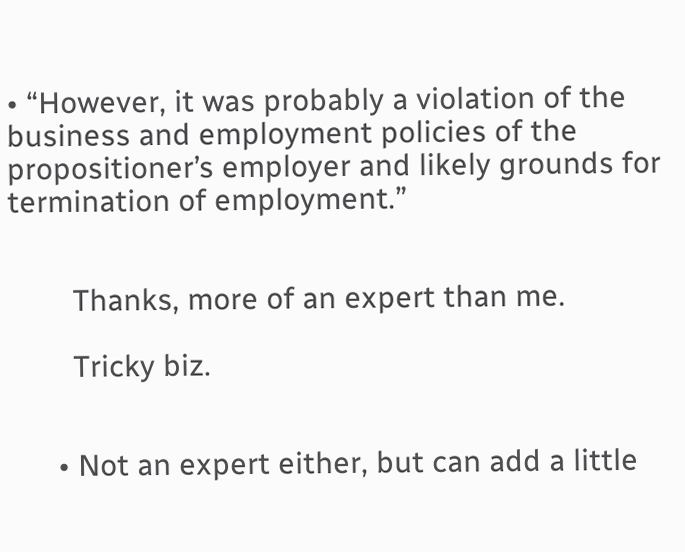• “However, it was probably a violation of the business and employment policies of the propositioner’s employer and likely grounds for termination of employment.”


        Thanks, more of an expert than me.

        Tricky biz.


      • Not an expert either, but can add a little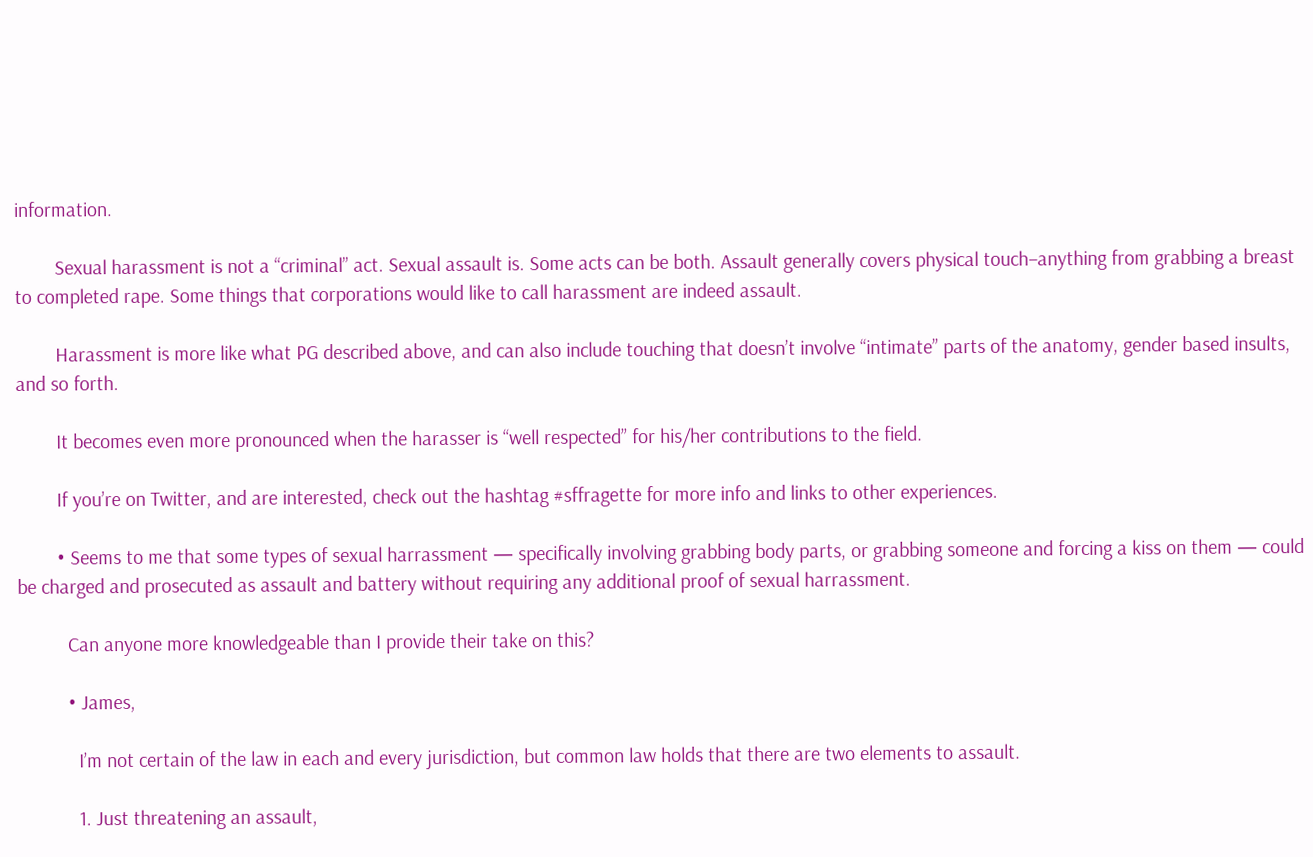information.

        Sexual harassment is not a “criminal” act. Sexual assault is. Some acts can be both. Assault generally covers physical touch–anything from grabbing a breast to completed rape. Some things that corporations would like to call harassment are indeed assault.

        Harassment is more like what PG described above, and can also include touching that doesn’t involve “intimate” parts of the anatomy, gender based insults, and so forth.

        It becomes even more pronounced when the harasser is “well respected” for his/her contributions to the field.

        If you’re on Twitter, and are interested, check out the hashtag #sffragette for more info and links to other experiences.

        • Seems to me that some types of sexual harrassment — specifically involving grabbing body parts, or grabbing someone and forcing a kiss on them — could be charged and prosecuted as assault and battery without requiring any additional proof of sexual harrassment.

          Can anyone more knowledgeable than I provide their take on this?

          • James,

            I’m not certain of the law in each and every jurisdiction, but common law holds that there are two elements to assault.

            1. Just threatening an assault,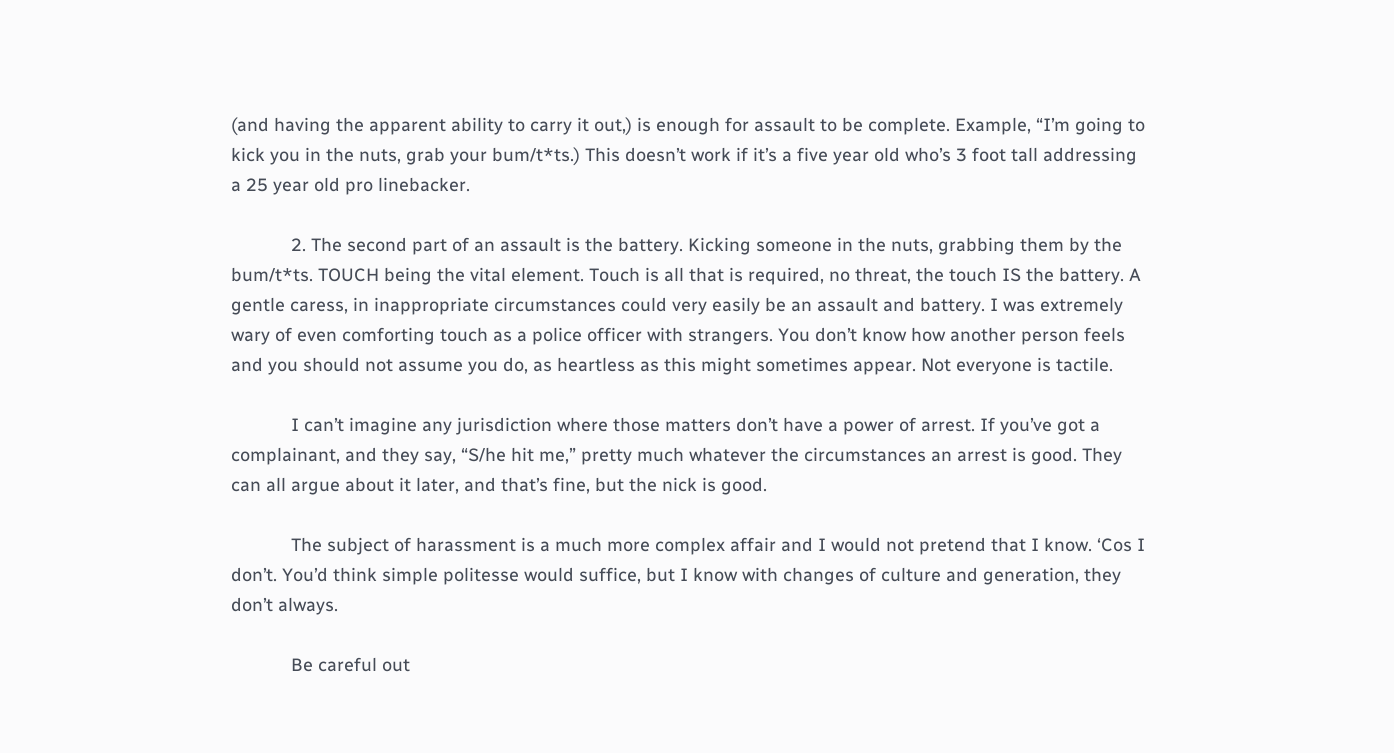(and having the apparent ability to carry it out,) is enough for assault to be complete. Example, “I’m going to kick you in the nuts, grab your bum/t*ts.) This doesn’t work if it’s a five year old who’s 3 foot tall addressing a 25 year old pro linebacker.

            2. The second part of an assault is the battery. Kicking someone in the nuts, grabbing them by the bum/t*ts. TOUCH being the vital element. Touch is all that is required, no threat, the touch IS the battery. A gentle caress, in inappropriate circumstances could very easily be an assault and battery. I was extremely wary of even comforting touch as a police officer with strangers. You don’t know how another person feels and you should not assume you do, as heartless as this might sometimes appear. Not everyone is tactile.

            I can’t imagine any jurisdiction where those matters don’t have a power of arrest. If you’ve got a complainant, and they say, “S/he hit me,” pretty much whatever the circumstances an arrest is good. They can all argue about it later, and that’s fine, but the nick is good.

            The subject of harassment is a much more complex affair and I would not pretend that I know. ‘Cos I don’t. You’d think simple politesse would suffice, but I know with changes of culture and generation, they don’t always.

            Be careful out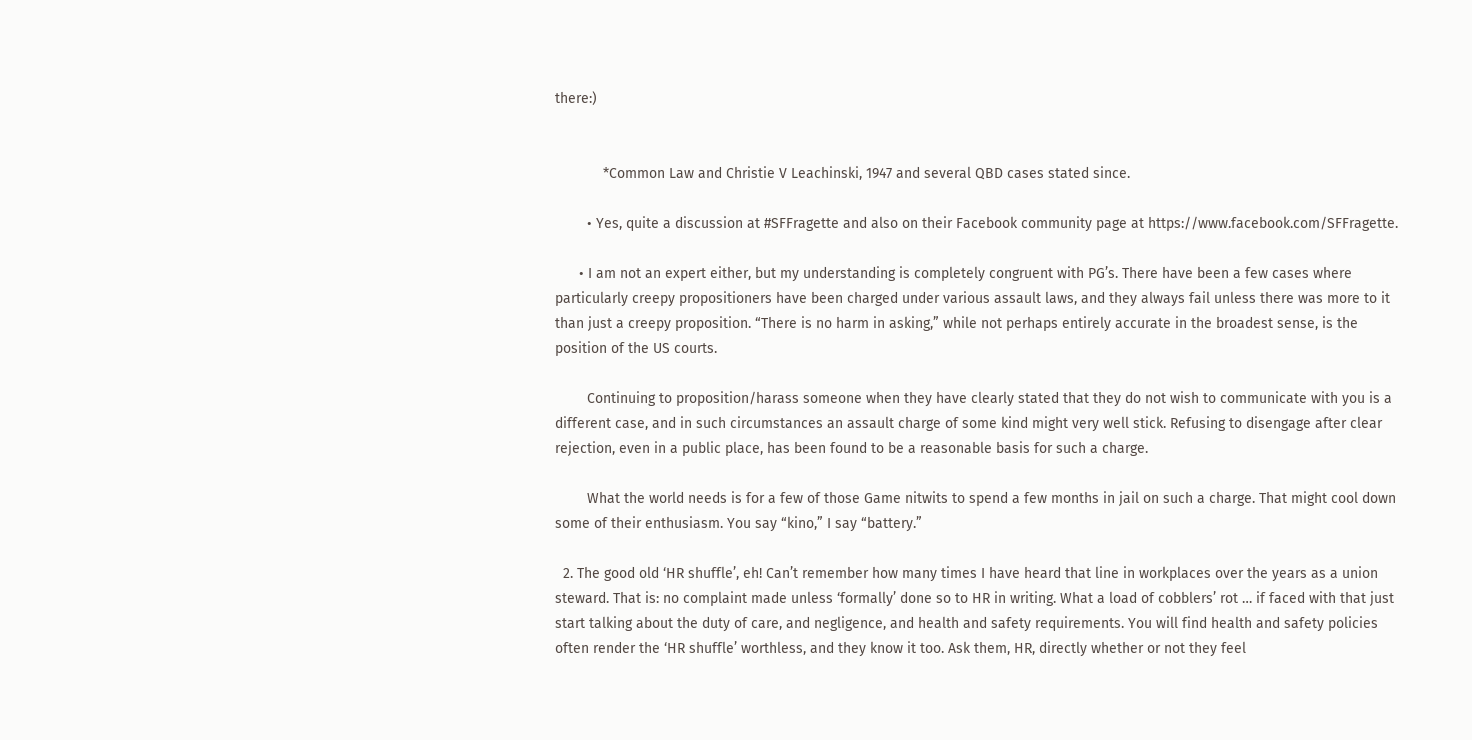there:)


            *Common Law and Christie V Leachinski, 1947 and several QBD cases stated since.

        • Yes, quite a discussion at #SFFragette and also on their Facebook community page at https://www.facebook.com/SFFragette.

      • I am not an expert either, but my understanding is completely congruent with PG’s. There have been a few cases where particularly creepy propositioners have been charged under various assault laws, and they always fail unless there was more to it than just a creepy proposition. “There is no harm in asking,” while not perhaps entirely accurate in the broadest sense, is the position of the US courts.

        Continuing to proposition/harass someone when they have clearly stated that they do not wish to communicate with you is a different case, and in such circumstances an assault charge of some kind might very well stick. Refusing to disengage after clear rejection, even in a public place, has been found to be a reasonable basis for such a charge.

        What the world needs is for a few of those Game nitwits to spend a few months in jail on such a charge. That might cool down some of their enthusiasm. You say “kino,” I say “battery.”

  2. The good old ‘HR shuffle’, eh! Can’t remember how many times I have heard that line in workplaces over the years as a union steward. That is: no complaint made unless ‘formally’ done so to HR in writing. What a load of cobblers’ rot … if faced with that just start talking about the duty of care, and negligence, and health and safety requirements. You will find health and safety policies often render the ‘HR shuffle’ worthless, and they know it too. Ask them, HR, directly whether or not they feel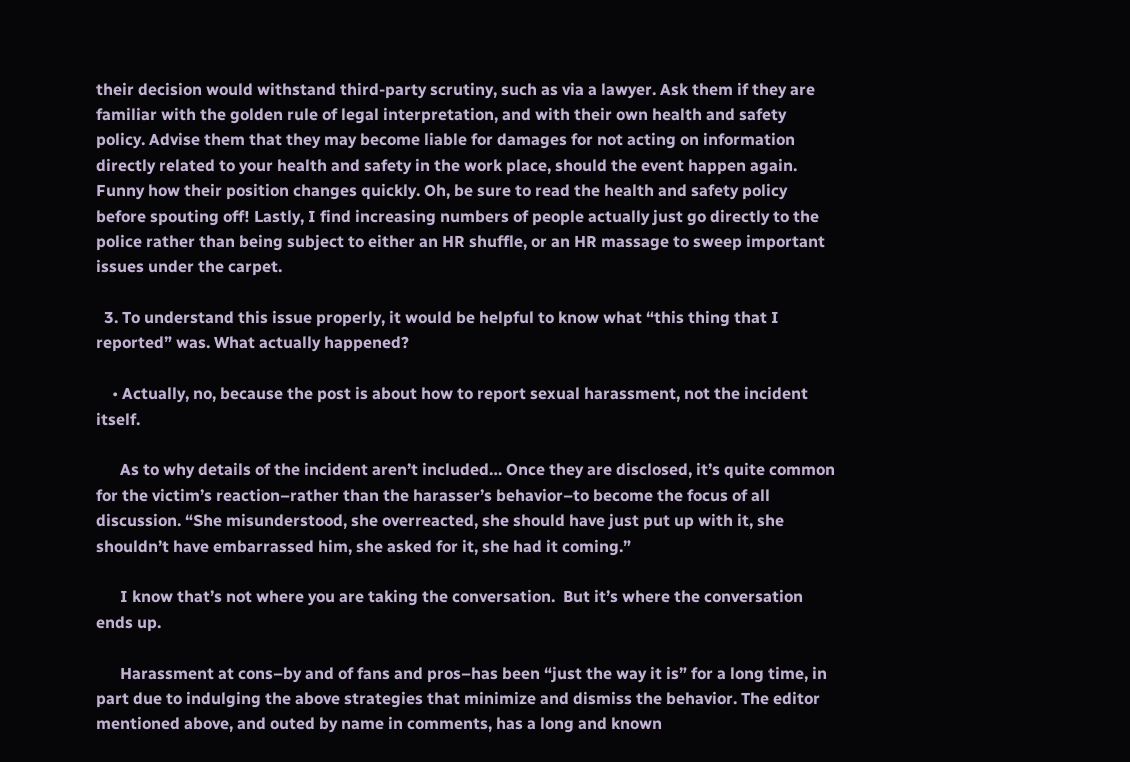their decision would withstand third-party scrutiny, such as via a lawyer. Ask them if they are familiar with the golden rule of legal interpretation, and with their own health and safety policy. Advise them that they may become liable for damages for not acting on information directly related to your health and safety in the work place, should the event happen again. Funny how their position changes quickly. Oh, be sure to read the health and safety policy before spouting off! Lastly, I find increasing numbers of people actually just go directly to the police rather than being subject to either an HR shuffle, or an HR massage to sweep important issues under the carpet.

  3. To understand this issue properly, it would be helpful to know what “this thing that I reported” was. What actually happened?

    • Actually, no, because the post is about how to report sexual harassment, not the incident itself.

      As to why details of the incident aren’t included… Once they are disclosed, it’s quite common for the victim’s reaction–rather than the harasser’s behavior–to become the focus of all discussion. “She misunderstood, she overreacted, she should have just put up with it, she shouldn’t have embarrassed him, she asked for it, she had it coming.”

      I know that’s not where you are taking the conversation.  But it’s where the conversation ends up.

      Harassment at cons–by and of fans and pros–has been “just the way it is” for a long time, in part due to indulging the above strategies that minimize and dismiss the behavior. The editor mentioned above, and outed by name in comments, has a long and known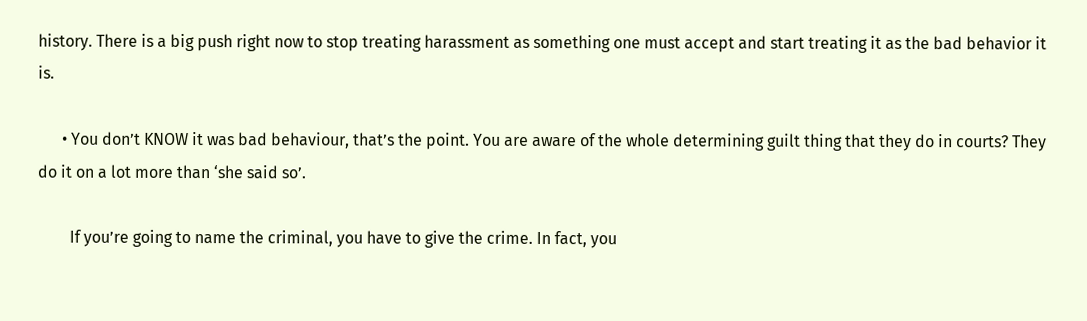history. There is a big push right now to stop treating harassment as something one must accept and start treating it as the bad behavior it is.

      • You don’t KNOW it was bad behaviour, that’s the point. You are aware of the whole determining guilt thing that they do in courts? They do it on a lot more than ‘she said so’.

        If you’re going to name the criminal, you have to give the crime. In fact, you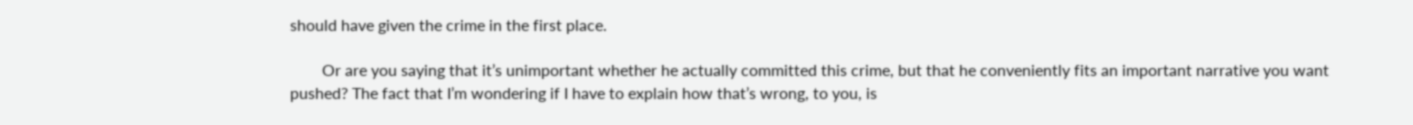should have given the crime in the first place.

        Or are you saying that it’s unimportant whether he actually committed this crime, but that he conveniently fits an important narrative you want pushed? The fact that I’m wondering if I have to explain how that’s wrong, to you, is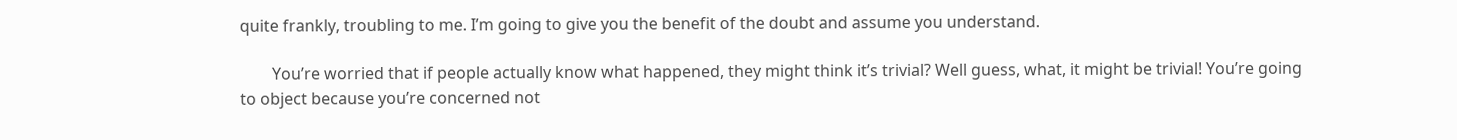quite frankly, troubling to me. I’m going to give you the benefit of the doubt and assume you understand.

        You’re worried that if people actually know what happened, they might think it’s trivial? Well guess, what, it might be trivial! You’re going to object because you’re concerned not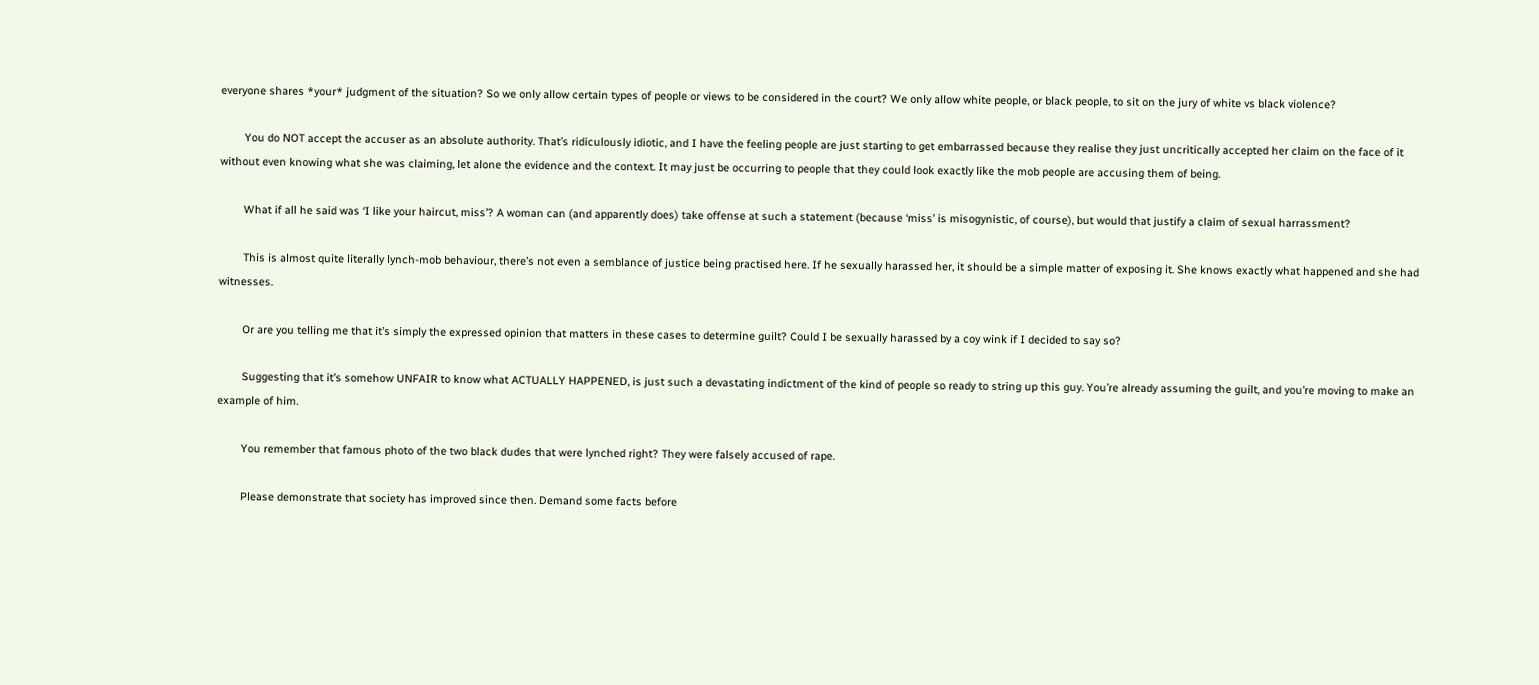everyone shares *your* judgment of the situation? So we only allow certain types of people or views to be considered in the court? We only allow white people, or black people, to sit on the jury of white vs black violence?

        You do NOT accept the accuser as an absolute authority. That’s ridiculously idiotic, and I have the feeling people are just starting to get embarrassed because they realise they just uncritically accepted her claim on the face of it without even knowing what she was claiming, let alone the evidence and the context. It may just be occurring to people that they could look exactly like the mob people are accusing them of being.

        What if all he said was ‘I like your haircut, miss’? A woman can (and apparently does) take offense at such a statement (because ‘miss’ is misogynistic, of course), but would that justify a claim of sexual harrassment?

        This is almost quite literally lynch-mob behaviour, there’s not even a semblance of justice being practised here. If he sexually harassed her, it should be a simple matter of exposing it. She knows exactly what happened and she had witnesses.

        Or are you telling me that it’s simply the expressed opinion that matters in these cases to determine guilt? Could I be sexually harassed by a coy wink if I decided to say so?

        Suggesting that it’s somehow UNFAIR to know what ACTUALLY HAPPENED, is just such a devastating indictment of the kind of people so ready to string up this guy. You’re already assuming the guilt, and you’re moving to make an example of him.

        You remember that famous photo of the two black dudes that were lynched right? They were falsely accused of rape.

        Please demonstrate that society has improved since then. Demand some facts before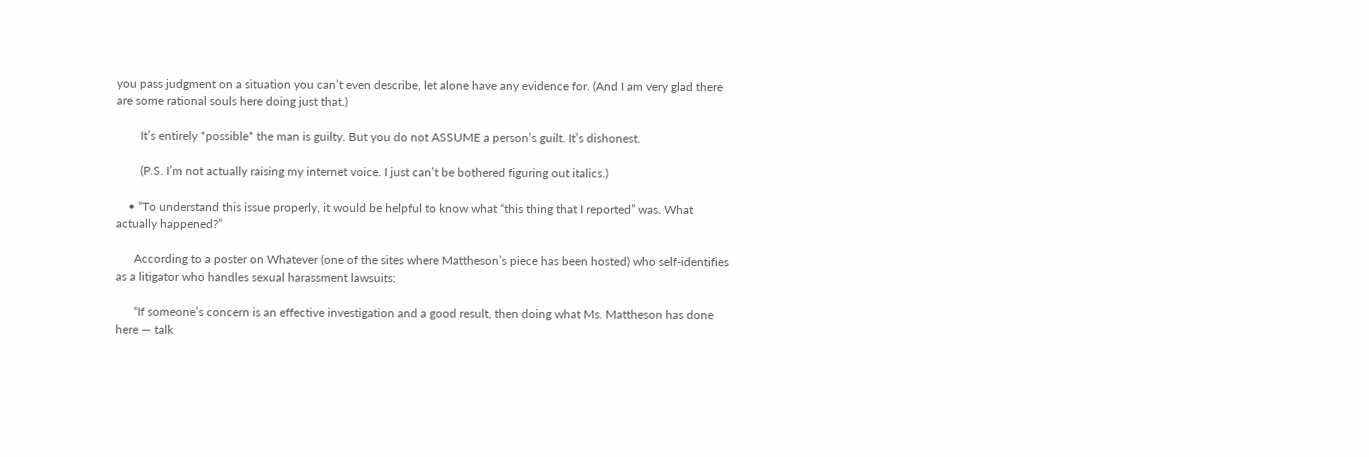you pass judgment on a situation you can’t even describe, let alone have any evidence for. (And I am very glad there are some rational souls here doing just that.)

        It’s entirely *possible* the man is guilty. But you do not ASSUME a person’s guilt. It’s dishonest.

        (P.S. I’m not actually raising my internet voice. I just can’t be bothered figuring out italics.)

    • “To understand this issue properly, it would be helpful to know what “this thing that I reported” was. What actually happened?”

      According to a poster on Whatever (one of the sites where Mattheson’s piece has been hosted) who self-identifies as a litigator who handles sexual harassment lawsuits:

      “If someone’s concern is an effective investigation and a good result, then doing what Ms. Mattheson has done here — talk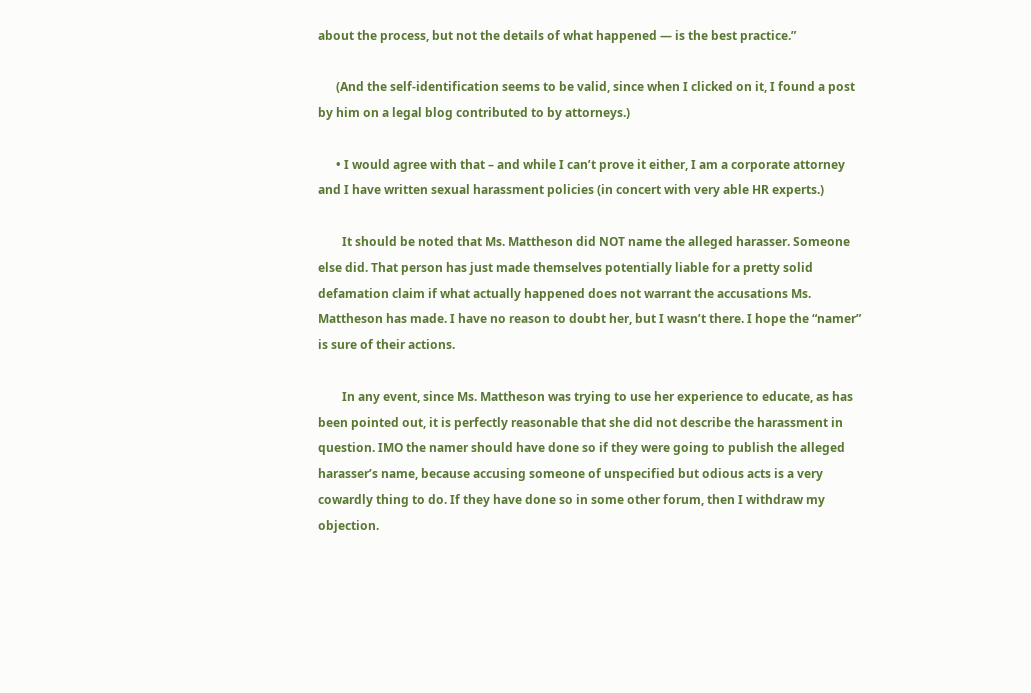about the process, but not the details of what happened — is the best practice.”

      (And the self-identification seems to be valid, since when I clicked on it, I found a post by him on a legal blog contributed to by attorneys.)

      • I would agree with that – and while I can’t prove it either, I am a corporate attorney and I have written sexual harassment policies (in concert with very able HR experts.)

        It should be noted that Ms. Mattheson did NOT name the alleged harasser. Someone else did. That person has just made themselves potentially liable for a pretty solid defamation claim if what actually happened does not warrant the accusations Ms. Mattheson has made. I have no reason to doubt her, but I wasn’t there. I hope the “namer” is sure of their actions.

        In any event, since Ms. Mattheson was trying to use her experience to educate, as has been pointed out, it is perfectly reasonable that she did not describe the harassment in question. IMO the namer should have done so if they were going to publish the alleged harasser’s name, because accusing someone of unspecified but odious acts is a very cowardly thing to do. If they have done so in some other forum, then I withdraw my objection.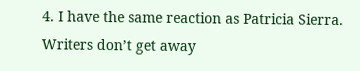4. I have the same reaction as Patricia Sierra. Writers don’t get away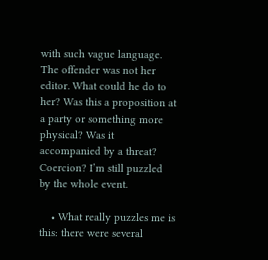with such vague language. The offender was not her editor. What could he do to her? Was this a proposition at a party or something more physical? Was it accompanied by a threat? Coercion? I’m still puzzled by the whole event.

    • What really puzzles me is this: there were several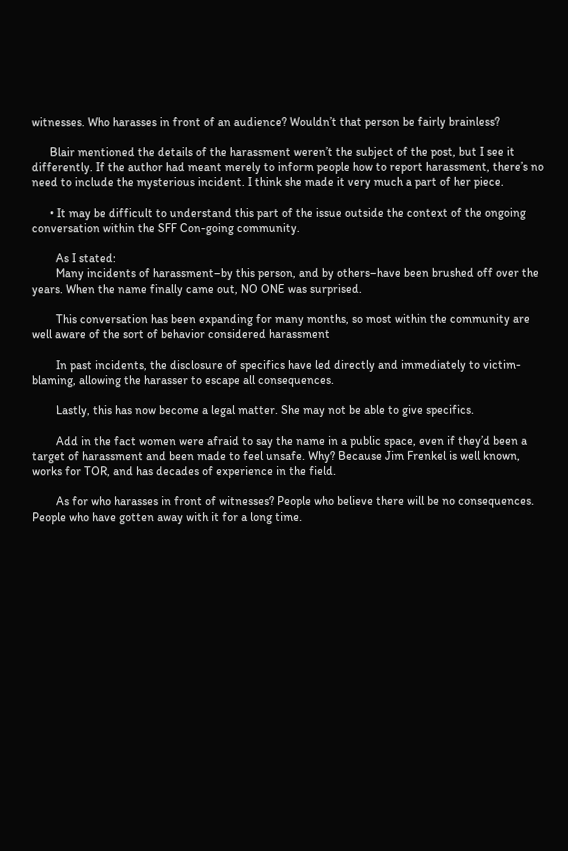witnesses. Who harasses in front of an audience? Wouldn’t that person be fairly brainless?

      Blair mentioned the details of the harassment weren’t the subject of the post, but I see it differently. If the author had meant merely to inform people how to report harassment, there’s no need to include the mysterious incident. I think she made it very much a part of her piece.

      • It may be difficult to understand this part of the issue outside the context of the ongoing conversation within the SFF Con-going community.

        As I stated:
        Many incidents of harassment–by this person, and by others–have been brushed off over the years. When the name finally came out, NO ONE was surprised.

        This conversation has been expanding for many months, so most within the community are well aware of the sort of behavior considered harassment

        In past incidents, the disclosure of specifics have led directly and immediately to victim-blaming, allowing the harasser to escape all consequences.

        Lastly, this has now become a legal matter. She may not be able to give specifics.

        Add in the fact women were afraid to say the name in a public space, even if they’d been a target of harassment and been made to feel unsafe. Why? Because Jim Frenkel is well known, works for TOR, and has decades of experience in the field.

        As for who harasses in front of witnesses? People who believe there will be no consequences. People who have gotten away with it for a long time.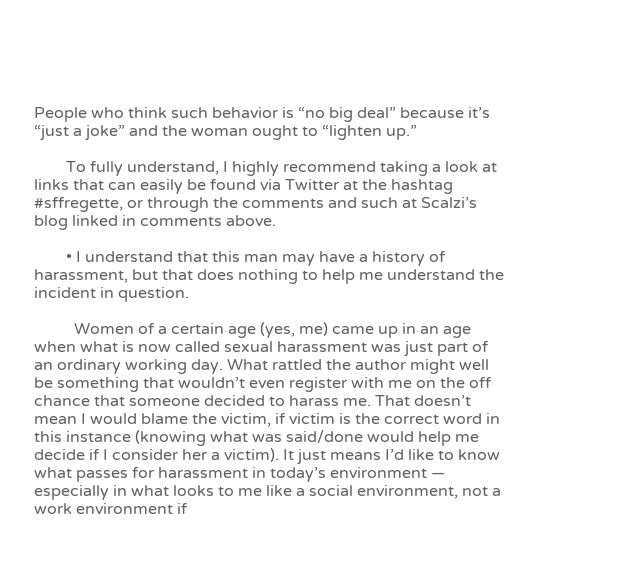People who think such behavior is “no big deal” because it’s “just a joke” and the woman ought to “lighten up.”

        To fully understand, I highly recommend taking a look at links that can easily be found via Twitter at the hashtag #sffregette, or through the comments and such at Scalzi’s blog linked in comments above.

        • I understand that this man may have a history of harassment, but that does nothing to help me understand the incident in question.

          Women of a certain age (yes, me) came up in an age when what is now called sexual harassment was just part of an ordinary working day. What rattled the author might well be something that wouldn’t even register with me on the off chance that someone decided to harass me. That doesn’t mean I would blame the victim, if victim is the correct word in this instance (knowing what was said/done would help me decide if I consider her a victim). It just means I’d like to know what passes for harassment in today’s environment — especially in what looks to me like a social environment, not a work environment if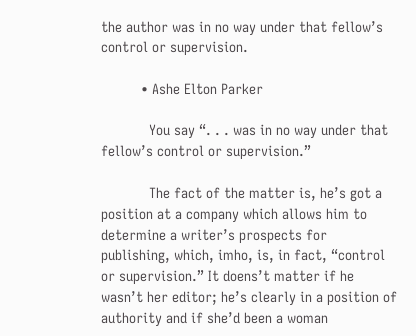the author was in no way under that fellow’s control or supervision.

          • Ashe Elton Parker

            You say “. . . was in no way under that fellow’s control or supervision.”

            The fact of the matter is, he’s got a position at a company which allows him to determine a writer’s prospects for publishing, which, imho, is, in fact, “control or supervision.” It doens’t matter if he wasn’t her editor; he’s clearly in a position of authority and if she’d been a woman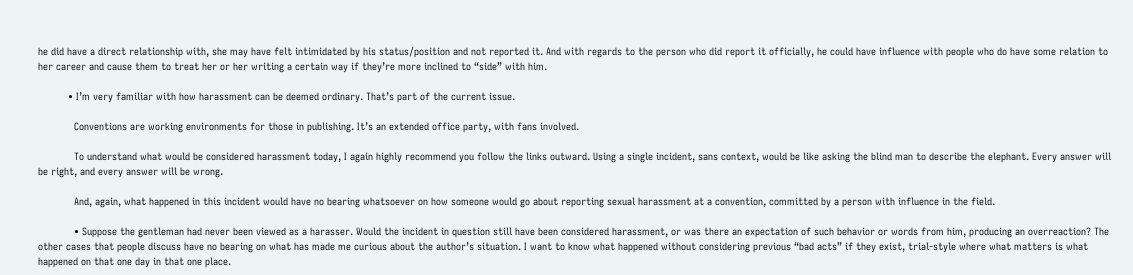he did have a direct relationship with, she may have felt intimidated by his status/position and not reported it. And with regards to the person who did report it officially, he could have influence with people who do have some relation to her career and cause them to treat her or her writing a certain way if they’re more inclined to “side” with him.

          • I’m very familiar with how harassment can be deemed ordinary. That’s part of the current issue.

            Conventions are working environments for those in publishing. It’s an extended office party, with fans involved.

            To understand what would be considered harassment today, I again highly recommend you follow the links outward. Using a single incident, sans context, would be like asking the blind man to describe the elephant. Every answer will be right, and every answer will be wrong.

            And, again, what happened in this incident would have no bearing whatsoever on how someone would go about reporting sexual harassment at a convention, committed by a person with influence in the field.

            • Suppose the gentleman had never been viewed as a harasser. Would the incident in question still have been considered harassment, or was there an expectation of such behavior or words from him, producing an overreaction? The other cases that people discuss have no bearing on what has made me curious about the author’s situation. I want to know what happened without considering previous “bad acts” if they exist, trial-style where what matters is what happened on that one day in that one place.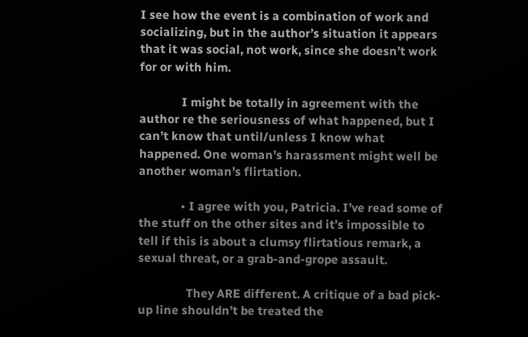I see how the event is a combination of work and socializing, but in the author’s situation it appears that it was social, not work, since she doesn’t work for or with him.

              I might be totally in agreement with the author re the seriousness of what happened, but I can’t know that until/unless I know what happened. One woman’s harassment might well be another woman’s flirtation.

              • I agree with you, Patricia. I’ve read some of the stuff on the other sites and it’s impossible to tell if this is about a clumsy flirtatious remark, a sexual threat, or a grab-and-grope assault.

                They ARE different. A critique of a bad pick-up line shouldn’t be treated the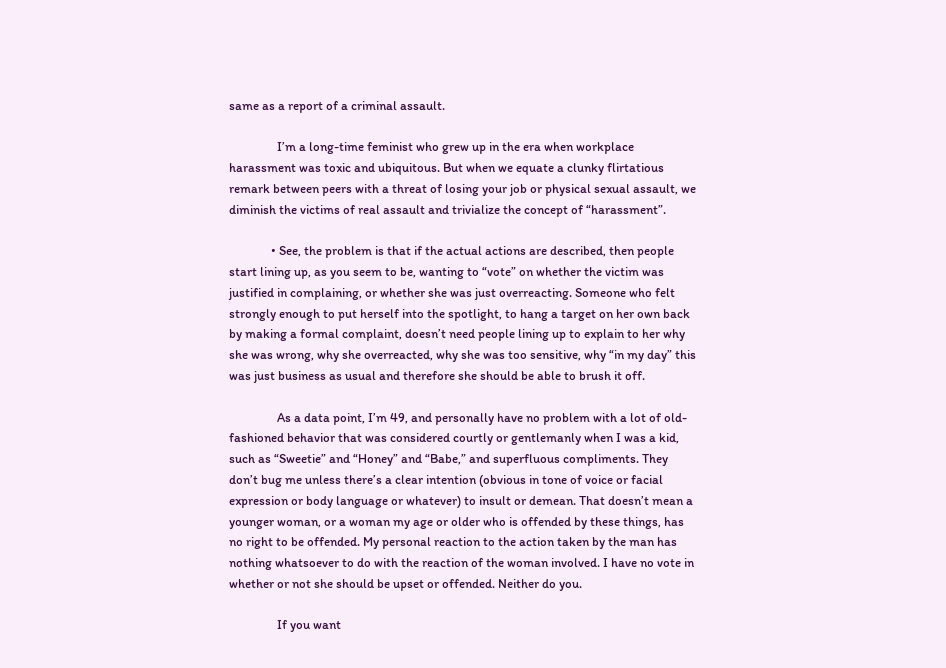same as a report of a criminal assault.

                I’m a long-time feminist who grew up in the era when workplace harassment was toxic and ubiquitous. But when we equate a clunky flirtatious remark between peers with a threat of losing your job or physical sexual assault, we diminish the victims of real assault and trivialize the concept of “harassment”.

              • See, the problem is that if the actual actions are described, then people start lining up, as you seem to be, wanting to “vote” on whether the victim was justified in complaining, or whether she was just overreacting. Someone who felt strongly enough to put herself into the spotlight, to hang a target on her own back by making a formal complaint, doesn’t need people lining up to explain to her why she was wrong, why she overreacted, why she was too sensitive, why “in my day” this was just business as usual and therefore she should be able to brush it off.

                As a data point, I’m 49, and personally have no problem with a lot of old-fashioned behavior that was considered courtly or gentlemanly when I was a kid, such as “Sweetie” and “Honey” and “Babe,” and superfluous compliments. They don’t bug me unless there’s a clear intention (obvious in tone of voice or facial expression or body language or whatever) to insult or demean. That doesn’t mean a younger woman, or a woman my age or older who is offended by these things, has no right to be offended. My personal reaction to the action taken by the man has nothing whatsoever to do with the reaction of the woman involved. I have no vote in whether or not she should be upset or offended. Neither do you.

                If you want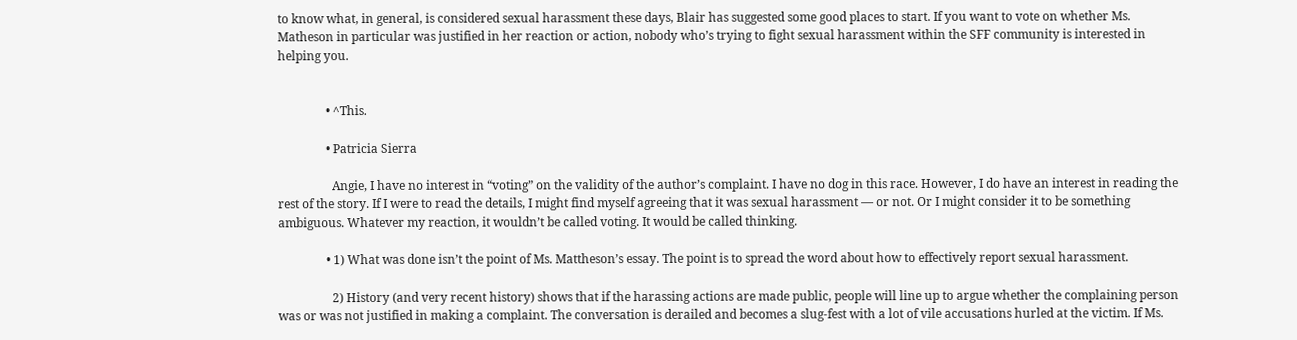to know what, in general, is considered sexual harassment these days, Blair has suggested some good places to start. If you want to vote on whether Ms. Matheson in particular was justified in her reaction or action, nobody who’s trying to fight sexual harassment within the SFF community is interested in helping you.


                • ^This.

                • Patricia Sierra

                  Angie, I have no interest in “voting” on the validity of the author’s complaint. I have no dog in this race. However, I do have an interest in reading the rest of the story. If I were to read the details, I might find myself agreeing that it was sexual harassment — or not. Or I might consider it to be something ambiguous. Whatever my reaction, it wouldn’t be called voting. It would be called thinking.

                • 1) What was done isn’t the point of Ms. Mattheson’s essay. The point is to spread the word about how to effectively report sexual harassment.

                  2) History (and very recent history) shows that if the harassing actions are made public, people will line up to argue whether the complaining person was or was not justified in making a complaint. The conversation is derailed and becomes a slug-fest with a lot of vile accusations hurled at the victim. If Ms.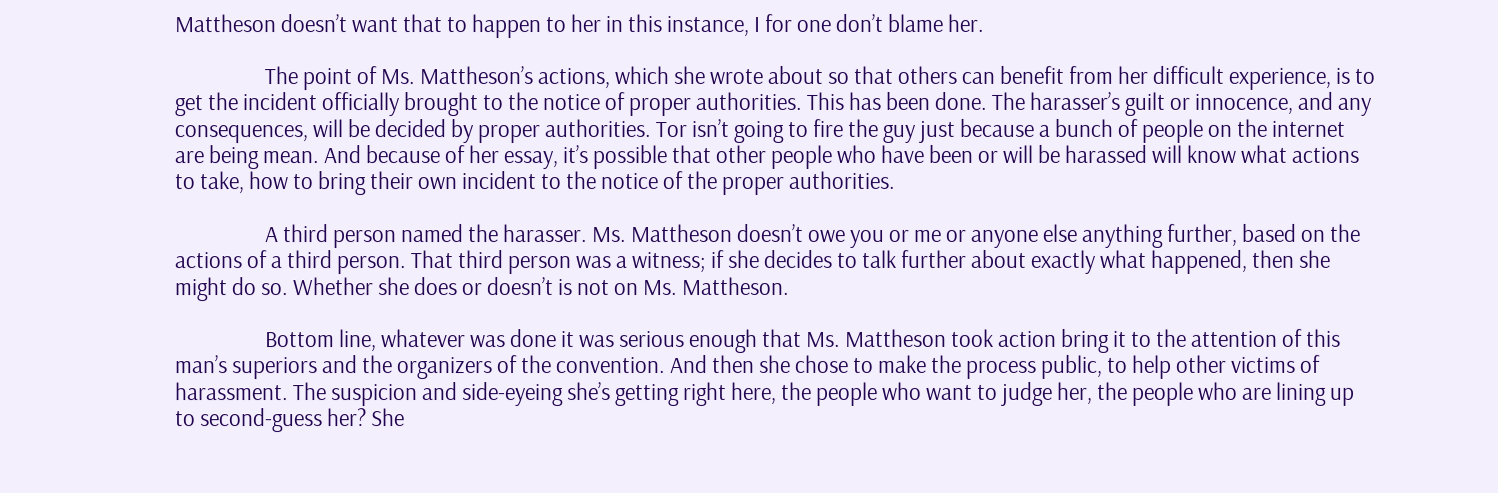Mattheson doesn’t want that to happen to her in this instance, I for one don’t blame her.

                  The point of Ms. Mattheson’s actions, which she wrote about so that others can benefit from her difficult experience, is to get the incident officially brought to the notice of proper authorities. This has been done. The harasser’s guilt or innocence, and any consequences, will be decided by proper authorities. Tor isn’t going to fire the guy just because a bunch of people on the internet are being mean. And because of her essay, it’s possible that other people who have been or will be harassed will know what actions to take, how to bring their own incident to the notice of the proper authorities.

                  A third person named the harasser. Ms. Mattheson doesn’t owe you or me or anyone else anything further, based on the actions of a third person. That third person was a witness; if she decides to talk further about exactly what happened, then she might do so. Whether she does or doesn’t is not on Ms. Mattheson.

                  Bottom line, whatever was done it was serious enough that Ms. Mattheson took action bring it to the attention of this man’s superiors and the organizers of the convention. And then she chose to make the process public, to help other victims of harassment. The suspicion and side-eyeing she’s getting right here, the people who want to judge her, the people who are lining up to second-guess her? She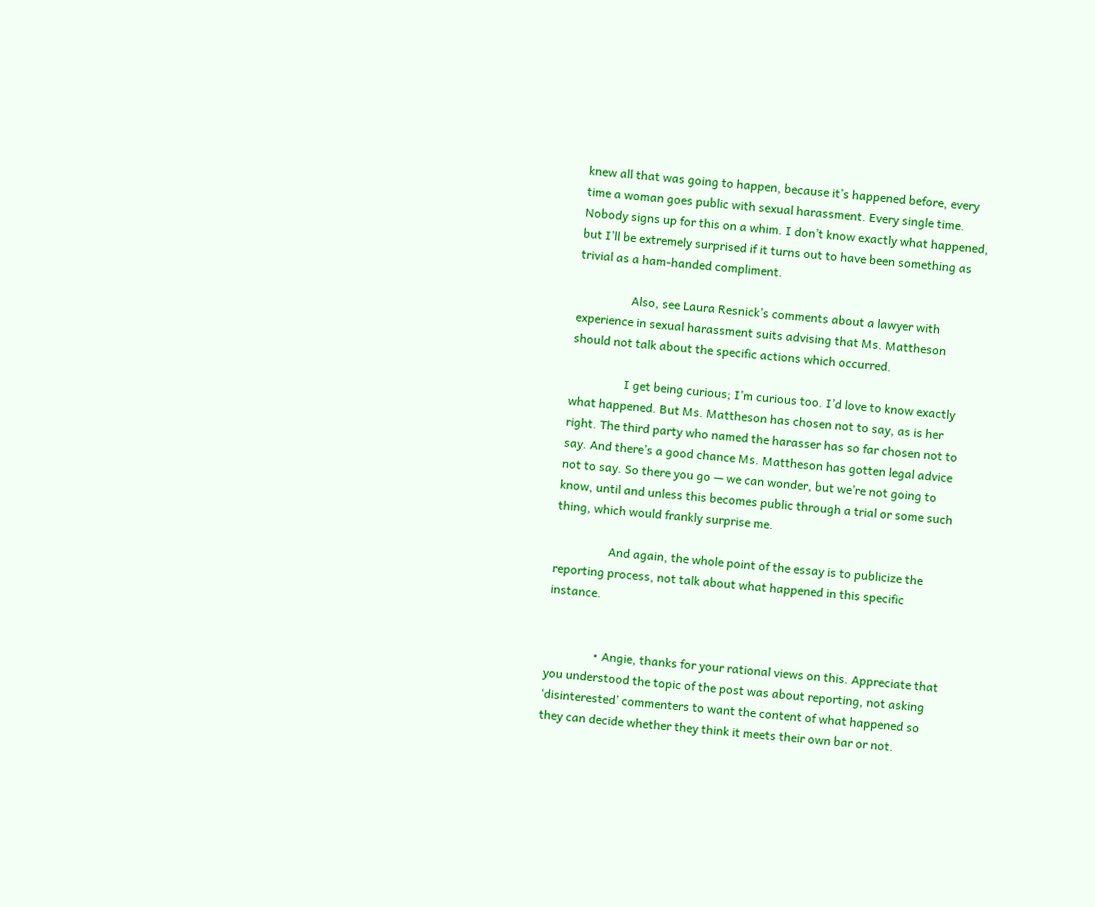knew all that was going to happen, because it’s happened before, every time a woman goes public with sexual harassment. Every single time. Nobody signs up for this on a whim. I don’t know exactly what happened, but I’ll be extremely surprised if it turns out to have been something as trivial as a ham-handed compliment.

                  Also, see Laura Resnick’s comments about a lawyer with experience in sexual harassment suits advising that Ms. Mattheson should not talk about the specific actions which occurred.

                  I get being curious; I’m curious too. I’d love to know exactly what happened. But Ms. Mattheson has chosen not to say, as is her right. The third party who named the harasser has so far chosen not to say. And there’s a good chance Ms. Mattheson has gotten legal advice not to say. So there you go — we can wonder, but we’re not going to know, until and unless this becomes public through a trial or some such thing, which would frankly surprise me.

                  And again, the whole point of the essay is to publicize the reporting process, not talk about what happened in this specific instance.


                • Angie, thanks for your rational views on this. Appreciate that you understood the topic of the post was about reporting, not asking ‘disinterested’ commenters to want the content of what happened so they can decide whether they think it meets their own bar or not.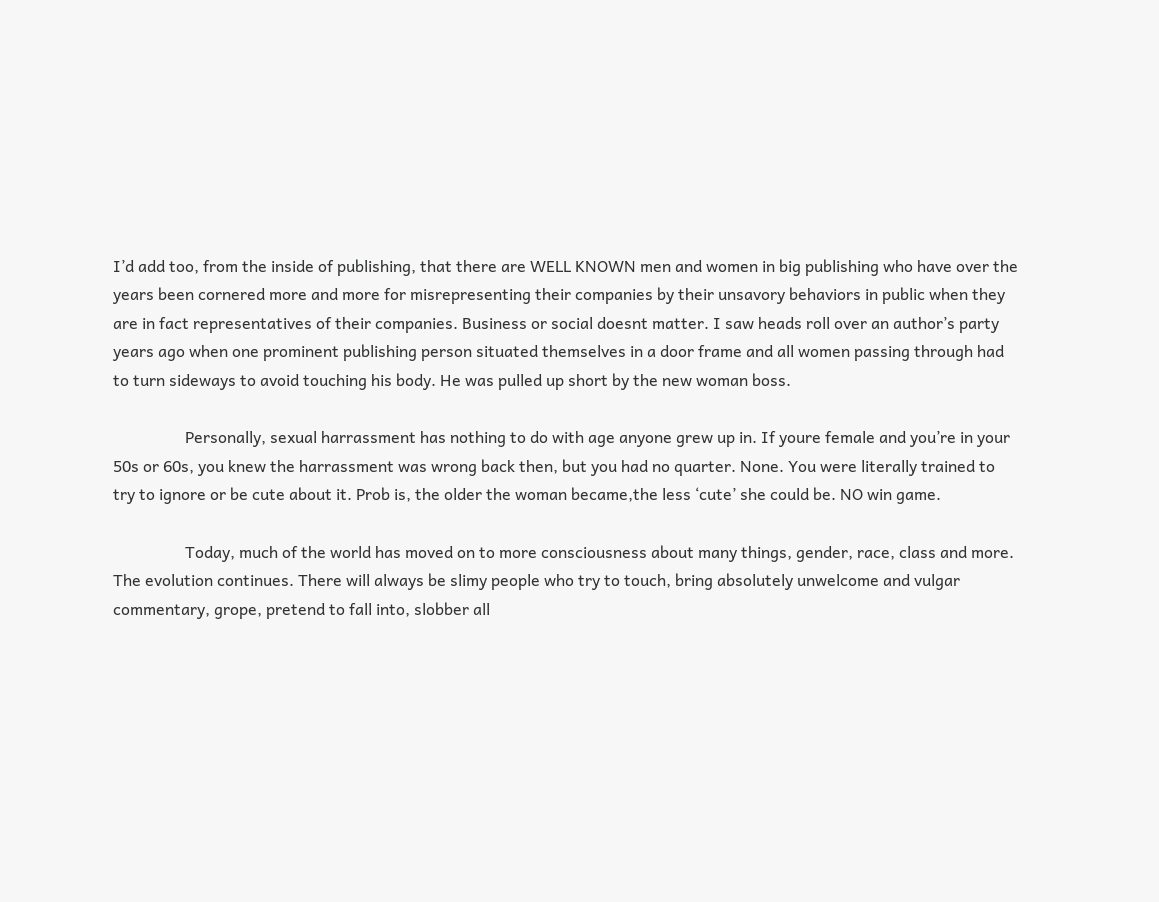I’d add too, from the inside of publishing, that there are WELL KNOWN men and women in big publishing who have over the years been cornered more and more for misrepresenting their companies by their unsavory behaviors in public when they are in fact representatives of their companies. Business or social doesnt matter. I saw heads roll over an author’s party years ago when one prominent publishing person situated themselves in a door frame and all women passing through had to turn sideways to avoid touching his body. He was pulled up short by the new woman boss.

                  Personally, sexual harrassment has nothing to do with age anyone grew up in. If youre female and you’re in your 50s or 60s, you knew the harrassment was wrong back then, but you had no quarter. None. You were literally trained to try to ignore or be cute about it. Prob is, the older the woman became,the less ‘cute’ she could be. NO win game.

                  Today, much of the world has moved on to more consciousness about many things, gender, race, class and more. The evolution continues. There will always be slimy people who try to touch, bring absolutely unwelcome and vulgar commentary, grope, pretend to fall into, slobber all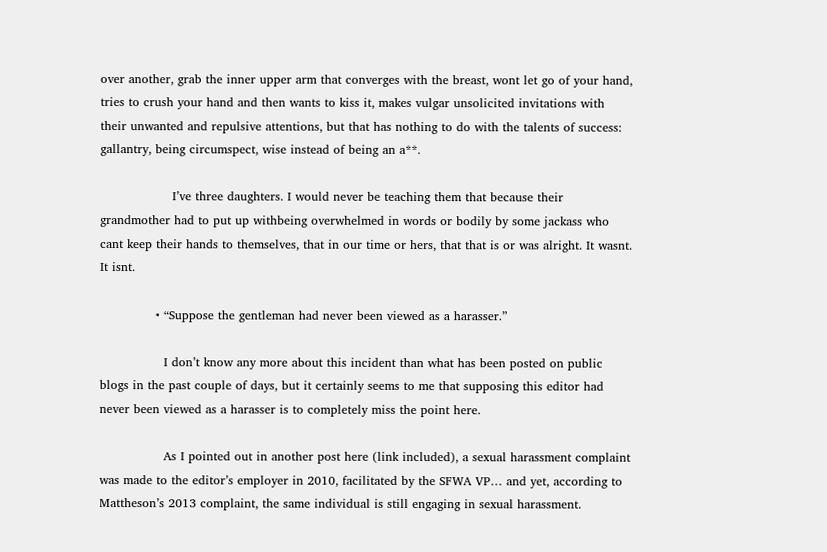over another, grab the inner upper arm that converges with the breast, wont let go of your hand, tries to crush your hand and then wants to kiss it, makes vulgar unsolicited invitations with their unwanted and repulsive attentions, but that has nothing to do with the talents of success: gallantry, being circumspect, wise instead of being an a**.

                  I’ve three daughters. I would never be teaching them that because their grandmother had to put up withbeing overwhelmed in words or bodily by some jackass who cant keep their hands to themselves, that in our time or hers, that that is or was alright. It wasnt. It isnt.

              • “Suppose the gentleman had never been viewed as a harasser.”

                I don’t know any more about this incident than what has been posted on public blogs in the past couple of days, but it certainly seems to me that supposing this editor had never been viewed as a harasser is to completely miss the point here.

                As I pointed out in another post here (link included), a sexual harassment complaint was made to the editor’s employer in 2010, facilitated by the SFWA VP… and yet, according to Mattheson’s 2013 complaint, the same individual is still engaging in sexual harassment.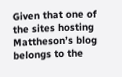Given that one of the sites hosting Mattheson’s blog belongs to the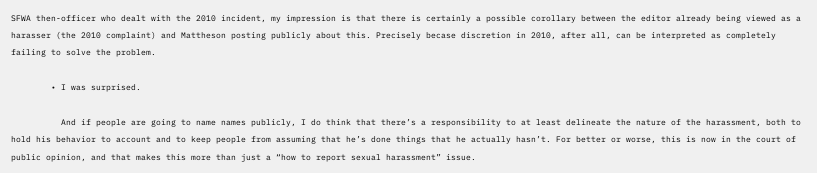SFWA then-officer who dealt with the 2010 incident, my impression is that there is certainly a possible corollary between the editor already being viewed as a harasser (the 2010 complaint) and Mattheson posting publicly about this. Precisely becase discretion in 2010, after all, can be interpreted as completely failing to solve the problem.

        • I was surprised.

          And if people are going to name names publicly, I do think that there’s a responsibility to at least delineate the nature of the harassment, both to hold his behavior to account and to keep people from assuming that he’s done things that he actually hasn’t. For better or worse, this is now in the court of public opinion, and that makes this more than just a “how to report sexual harassment” issue.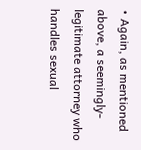• Again, as mentioned above, a seemingly-legitimate attorney who handles sexual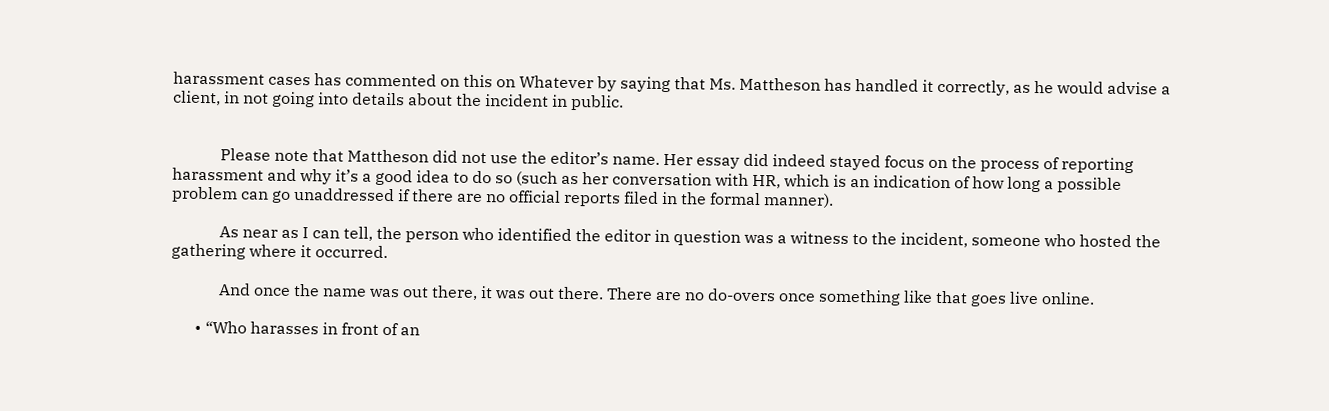harassment cases has commented on this on Whatever by saying that Ms. Mattheson has handled it correctly, as he would advise a client, in not going into details about the incident in public.


            Please note that Mattheson did not use the editor’s name. Her essay did indeed stayed focus on the process of reporting harassment and why it’s a good idea to do so (such as her conversation with HR, which is an indication of how long a possible problem can go unaddressed if there are no official reports filed in the formal manner).

            As near as I can tell, the person who identified the editor in question was a witness to the incident, someone who hosted the gathering where it occurred.

            And once the name was out there, it was out there. There are no do-overs once something like that goes live online.

      • “Who harasses in front of an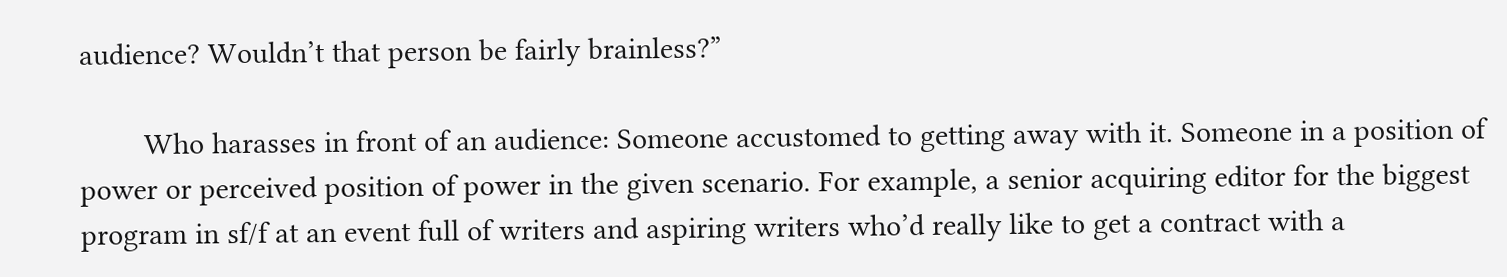audience? Wouldn’t that person be fairly brainless?”

        Who harasses in front of an audience: Someone accustomed to getting away with it. Someone in a position of power or perceived position of power in the given scenario. For example, a senior acquiring editor for the biggest program in sf/f at an event full of writers and aspiring writers who’d really like to get a contract with a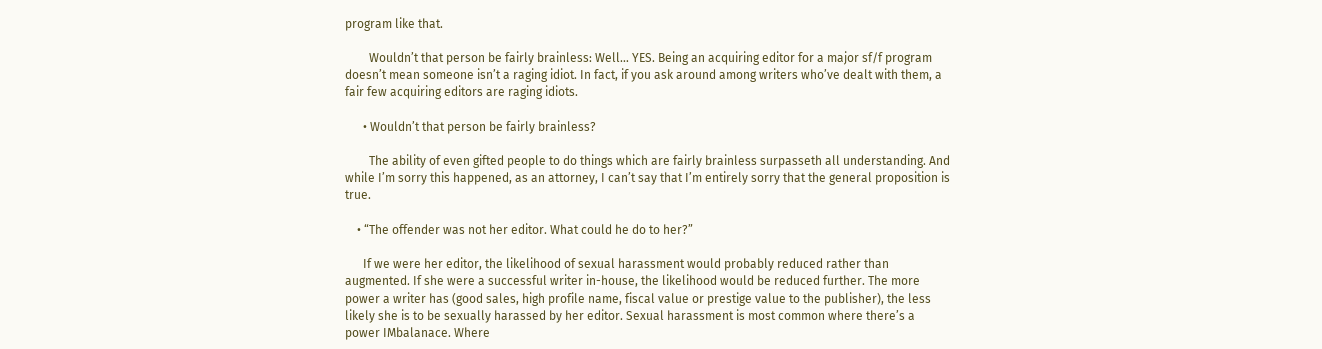program like that.

        Wouldn’t that person be fairly brainless: Well… YES. Being an acquiring editor for a major sf/f program doesn’t mean someone isn’t a raging idiot. In fact, if you ask around among writers who’ve dealt with them, a fair few acquiring editors are raging idiots.

      • Wouldn’t that person be fairly brainless?

        The ability of even gifted people to do things which are fairly brainless surpasseth all understanding. And while I’m sorry this happened, as an attorney, I can’t say that I’m entirely sorry that the general proposition is true.

    • “The offender was not her editor. What could he do to her?”

      If we were her editor, the likelihood of sexual harassment would probably reduced rather than augmented. If she were a successful writer in-house, the likelihood would be reduced further. The more power a writer has (good sales, high profile name, fiscal value or prestige value to the publisher), the less likely she is to be sexually harassed by her editor. Sexual harassment is most common where there’s a power IMbalanace. Where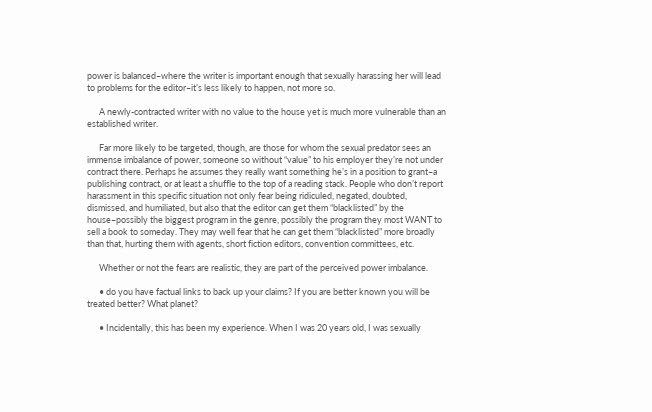power is balanced–where the writer is important enough that sexually harassing her will lead to problems for the editor–it’s less likely to happen, not more so.

      A newly-contracted writer with no value to the house yet is much more vulnerable than an established writer.

      Far more likely to be targeted, though, are those for whom the sexual predator sees an immense imbalance of power, someone so without “value” to his employer they’re not under contract there. Perhaps he assumes they really want something he’s in a position to grant–a publishing contract, or at least a shuffle to the top of a reading stack. People who don’t report harassment in this specific situation not only fear being ridiculed, negated, doubted, dismissed, and humiliated, but also that the editor can get them “blacklisted” by the house–possibly the biggest program in the genre, possibly the program they most WANT to sell a book to someday. They may well fear that he can get them “blacklisted” more broadly than that, hurting them with agents, short fiction editors, convention committees, etc.

      Whether or not the fears are realistic, they are part of the perceived power imbalance.

      • do you have factual links to back up your claims? If you are better known you will be treated better? What planet?

      • Incidentally, this has been my experience. When I was 20 years old, I was sexually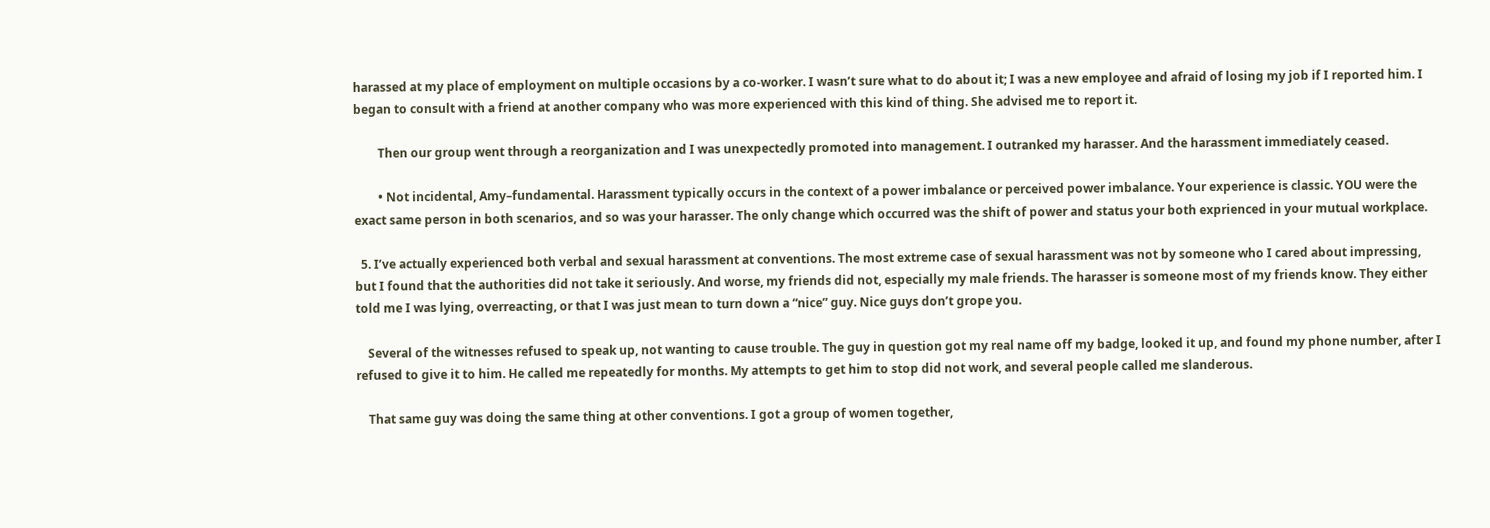harassed at my place of employment on multiple occasions by a co-worker. I wasn’t sure what to do about it; I was a new employee and afraid of losing my job if I reported him. I began to consult with a friend at another company who was more experienced with this kind of thing. She advised me to report it.

        Then our group went through a reorganization and I was unexpectedly promoted into management. I outranked my harasser. And the harassment immediately ceased.

        • Not incidental, Amy–fundamental. Harassment typically occurs in the context of a power imbalance or perceived power imbalance. Your experience is classic. YOU were the exact same person in both scenarios, and so was your harasser. The only change which occurred was the shift of power and status your both exprienced in your mutual workplace.

  5. I’ve actually experienced both verbal and sexual harassment at conventions. The most extreme case of sexual harassment was not by someone who I cared about impressing, but I found that the authorities did not take it seriously. And worse, my friends did not, especially my male friends. The harasser is someone most of my friends know. They either told me I was lying, overreacting, or that I was just mean to turn down a “nice” guy. Nice guys don’t grope you.

    Several of the witnesses refused to speak up, not wanting to cause trouble. The guy in question got my real name off my badge, looked it up, and found my phone number, after I refused to give it to him. He called me repeatedly for months. My attempts to get him to stop did not work, and several people called me slanderous.

    That same guy was doing the same thing at other conventions. I got a group of women together,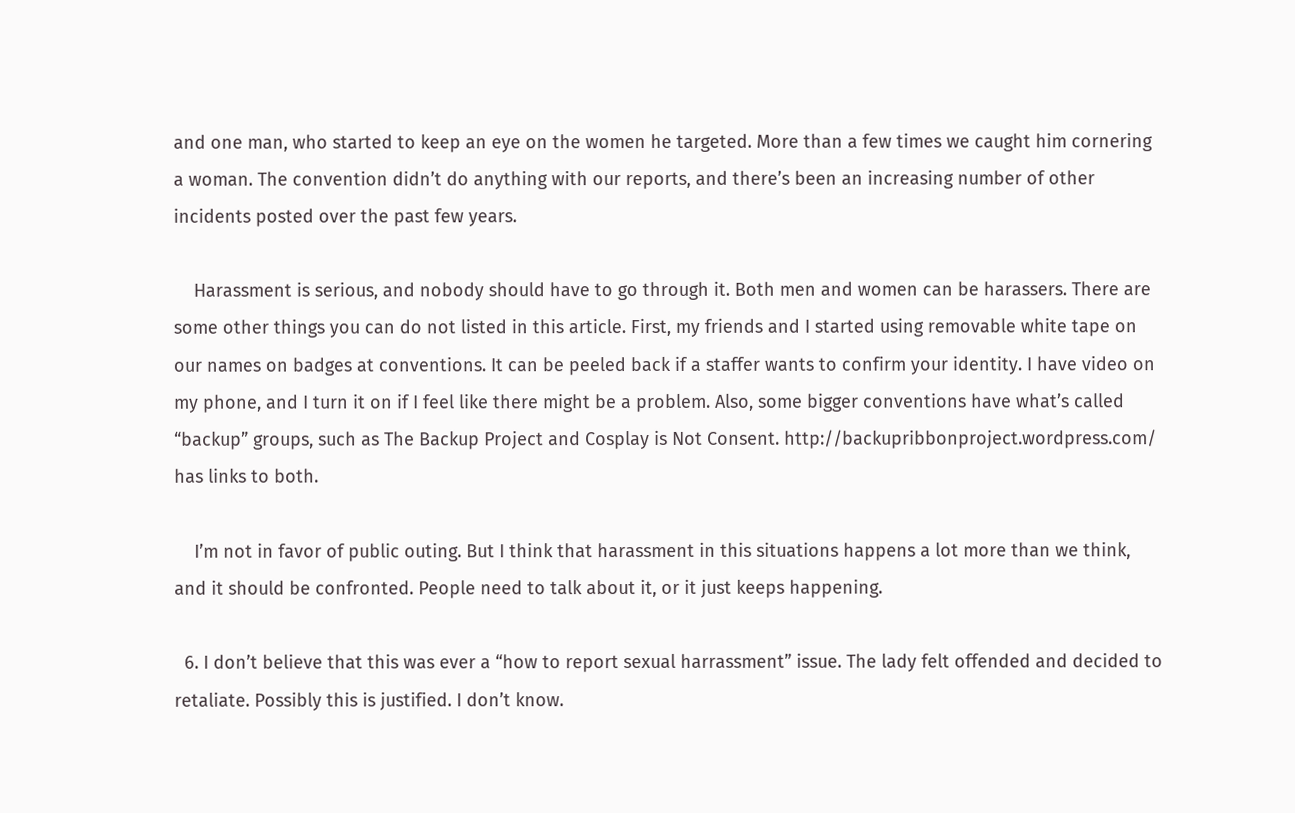and one man, who started to keep an eye on the women he targeted. More than a few times we caught him cornering a woman. The convention didn’t do anything with our reports, and there’s been an increasing number of other incidents posted over the past few years.

    Harassment is serious, and nobody should have to go through it. Both men and women can be harassers. There are some other things you can do not listed in this article. First, my friends and I started using removable white tape on our names on badges at conventions. It can be peeled back if a staffer wants to confirm your identity. I have video on my phone, and I turn it on if I feel like there might be a problem. Also, some bigger conventions have what’s called “backup” groups, such as The Backup Project and Cosplay is Not Consent. http://backupribbonproject.wordpress.com/ has links to both.

    I’m not in favor of public outing. But I think that harassment in this situations happens a lot more than we think, and it should be confronted. People need to talk about it, or it just keeps happening.

  6. I don’t believe that this was ever a “how to report sexual harrassment” issue. The lady felt offended and decided to retaliate. Possibly this is justified. I don’t know.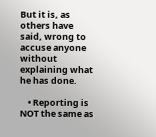But it is, as others have said, wrong to accuse anyone without explaining what he has done.

    • Reporting is NOT the same as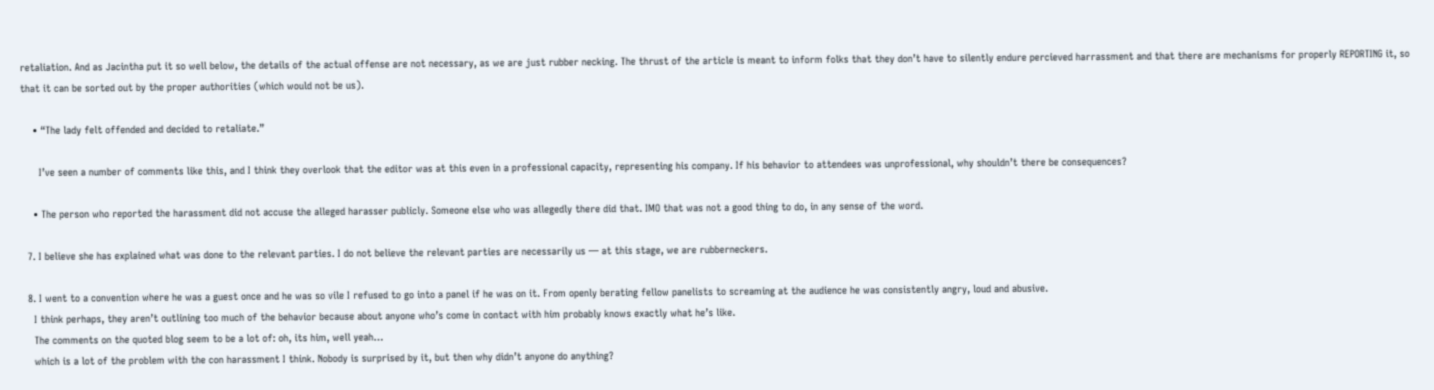retaliation. And as Jacintha put it so well below, the details of the actual offense are not necessary, as we are just rubber necking. The thrust of the article is meant to inform folks that they don’t have to silently endure percieved harrassment and that there are mechanisms for properly REPORTING it, so that it can be sorted out by the proper authorities (which would not be us).

    • “The lady felt offended and decided to retaliate.”

      I’ve seen a number of comments like this, and I think they overlook that the editor was at this even in a professional capacity, representing his company. If his behavior to attendees was unprofessional, why shouldn’t there be consequences?

    • The person who reported the harassment did not accuse the alleged harasser publicly. Someone else who was allegedly there did that. IMO that was not a good thing to do, in any sense of the word.

  7. I believe she has explained what was done to the relevant parties. I do not believe the relevant parties are necessarily us — at this stage, we are rubberneckers.

  8. I went to a convention where he was a guest once and he was so vile I refused to go into a panel if he was on it. From openly berating fellow panelists to screaming at the audience he was consistently angry, loud and abusive.
    I think perhaps, they aren’t outlining too much of the behavior because about anyone who’s come in contact with him probably knows exactly what he’s like.
    The comments on the quoted blog seem to be a lot of: oh, its him, well yeah…
    which is a lot of the problem with the con harassment I think. Nobody is surprised by it, but then why didn’t anyone do anything?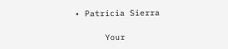• Patricia Sierra

      Your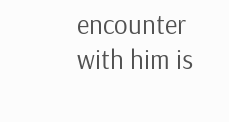encounter with him is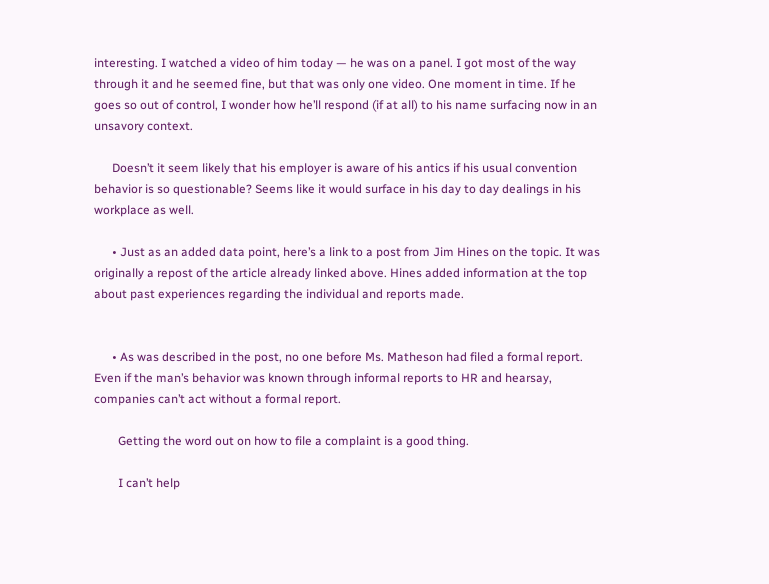interesting. I watched a video of him today — he was on a panel. I got most of the way through it and he seemed fine, but that was only one video. One moment in time. If he goes so out of control, I wonder how he’ll respond (if at all) to his name surfacing now in an unsavory context.

      Doesn’t it seem likely that his employer is aware of his antics if his usual convention behavior is so questionable? Seems like it would surface in his day to day dealings in his workplace as well.

      • Just as an added data point, here’s a link to a post from Jim Hines on the topic. It was originally a repost of the article already linked above. Hines added information at the top about past experiences regarding the individual and reports made.


      • As was described in the post, no one before Ms. Matheson had filed a formal report. Even if the man’s behavior was known through informal reports to HR and hearsay, companies can’t act without a formal report.

        Getting the word out on how to file a complaint is a good thing.

        I can’t help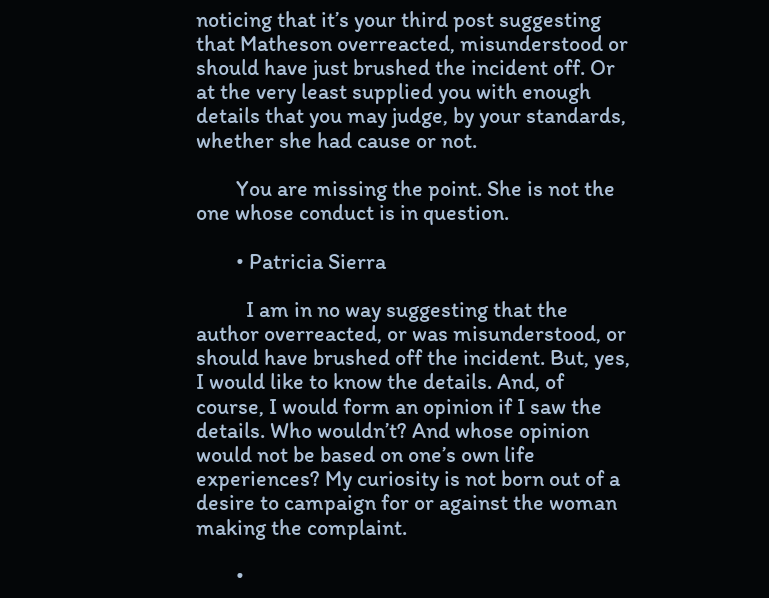noticing that it’s your third post suggesting that Matheson overreacted, misunderstood or should have just brushed the incident off. Or at the very least supplied you with enough details that you may judge, by your standards, whether she had cause or not.

        You are missing the point. She is not the one whose conduct is in question.

        • Patricia Sierra

          I am in no way suggesting that the author overreacted, or was misunderstood, or should have brushed off the incident. But, yes, I would like to know the details. And, of course, I would form an opinion if I saw the details. Who wouldn’t? And whose opinion would not be based on one’s own life experiences? My curiosity is not born out of a desire to campaign for or against the woman making the complaint.

        •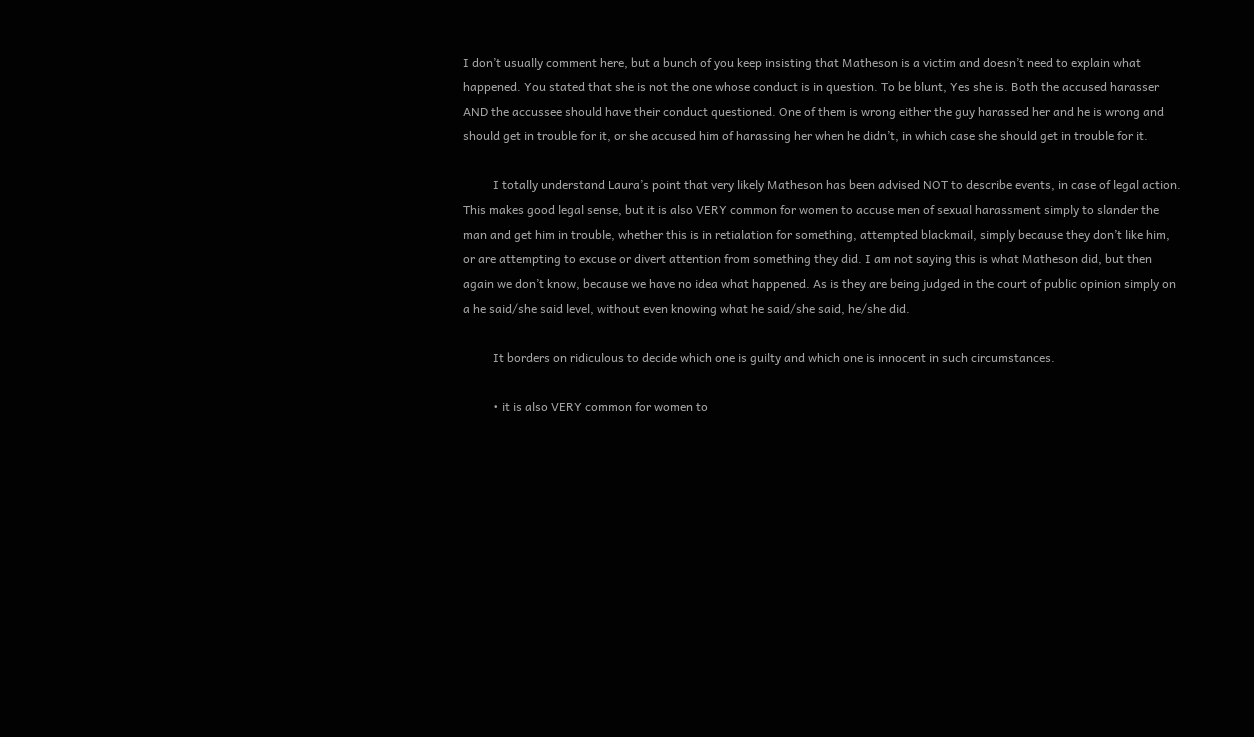I don’t usually comment here, but a bunch of you keep insisting that Matheson is a victim and doesn’t need to explain what happened. You stated that she is not the one whose conduct is in question. To be blunt, Yes she is. Both the accused harasser AND the accussee should have their conduct questioned. One of them is wrong either the guy harassed her and he is wrong and should get in trouble for it, or she accused him of harassing her when he didn’t, in which case she should get in trouble for it.

          I totally understand Laura’s point that very likely Matheson has been advised NOT to describe events, in case of legal action. This makes good legal sense, but it is also VERY common for women to accuse men of sexual harassment simply to slander the man and get him in trouble, whether this is in retialation for something, attempted blackmail, simply because they don’t like him, or are attempting to excuse or divert attention from something they did. I am not saying this is what Matheson did, but then again we don’t know, because we have no idea what happened. As is they are being judged in the court of public opinion simply on a he said/she said level, without even knowing what he said/she said, he/she did.

          It borders on ridiculous to decide which one is guilty and which one is innocent in such circumstances.

          • it is also VERY common for women to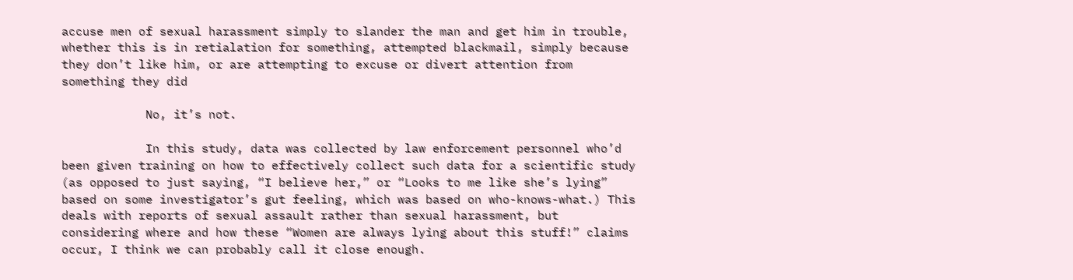accuse men of sexual harassment simply to slander the man and get him in trouble, whether this is in retialation for something, attempted blackmail, simply because they don’t like him, or are attempting to excuse or divert attention from something they did

            No, it’s not.

            In this study, data was collected by law enforcement personnel who’d been given training on how to effectively collect such data for a scientific study (as opposed to just saying, “I believe her,” or “Looks to me like she’s lying” based on some investigator’s gut feeling, which was based on who-knows-what.) This deals with reports of sexual assault rather than sexual harassment, but considering where and how these “Women are always lying about this stuff!” claims occur, I think we can probably call it close enough.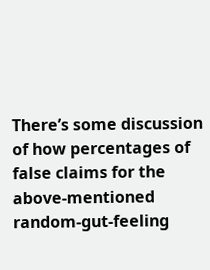There’s some discussion of how percentages of false claims for the above-mentioned random-gut-feeling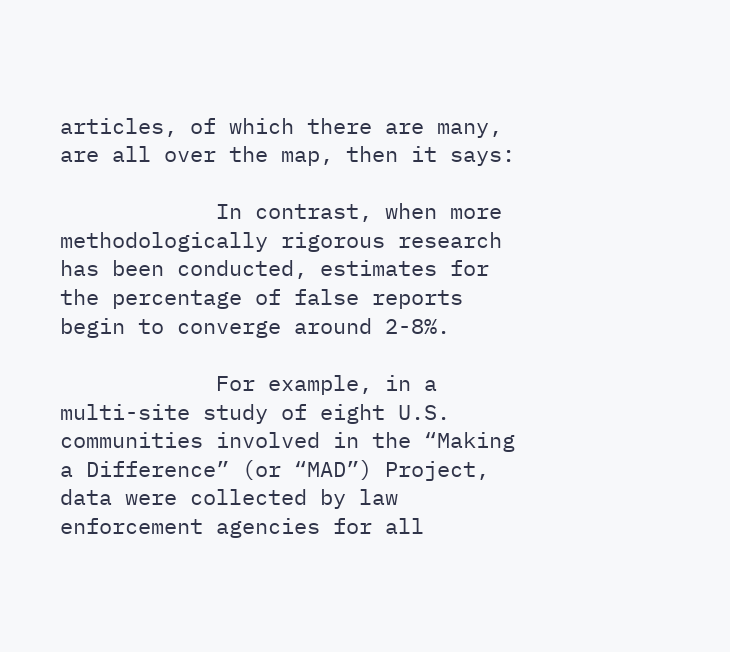articles, of which there are many, are all over the map, then it says:

            In contrast, when more methodologically rigorous research has been conducted, estimates for the percentage of false reports begin to converge around 2-8%.

            For example, in a multi-site study of eight U.S. communities involved in the “Making a Difference” (or “MAD”) Project, data were collected by law enforcement agencies for all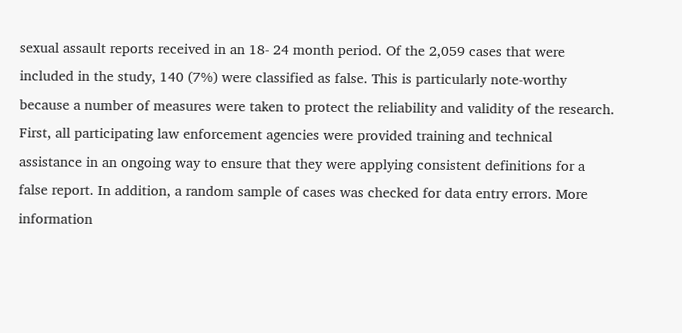sexual assault reports received in an 18- 24 month period. Of the 2,059 cases that were included in the study, 140 (7%) were classified as false. This is particularly note-worthy because a number of measures were taken to protect the reliability and validity of the research. First, all participating law enforcement agencies were provided training and technical assistance in an ongoing way to ensure that they were applying consistent definitions for a false report. In addition, a random sample of cases was checked for data entry errors. More information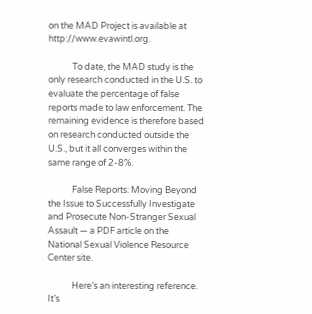on the MAD Project is available at http://www.evawintl.org.

            To date, the MAD study is the only research conducted in the U.S. to evaluate the percentage of false reports made to law enforcement. The remaining evidence is therefore based on research conducted outside the U.S., but it all converges within the same range of 2-8%.

            False Reports: Moving Beyond the Issue to Successfully Investigate and Prosecute Non-Stranger Sexual Assault — a PDF article on the National Sexual Violence Resource Center site.

            Here’s an interesting reference. It’s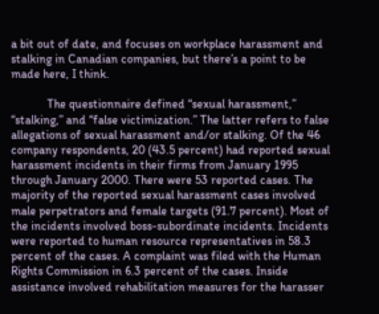a bit out of date, and focuses on workplace harassment and stalking in Canadian companies, but there’s a point to be made here, I think.

            The questionnaire defined “sexual harassment,” “stalking,” and “false victimization.” The latter refers to false allegations of sexual harassment and/or stalking. Of the 46 company respondents, 20 (43.5 percent) had reported sexual harassment incidents in their firms from January 1995 through January 2000. There were 53 reported cases. The majority of the reported sexual harassment cases involved male perpetrators and female targets (91.7 percent). Most of the incidents involved boss-subordinate incidents. Incidents were reported to human resource representatives in 58.3 percent of the cases. A complaint was filed with the Human Rights Commission in 6.3 percent of the cases. Inside assistance involved rehabilitation measures for the harasser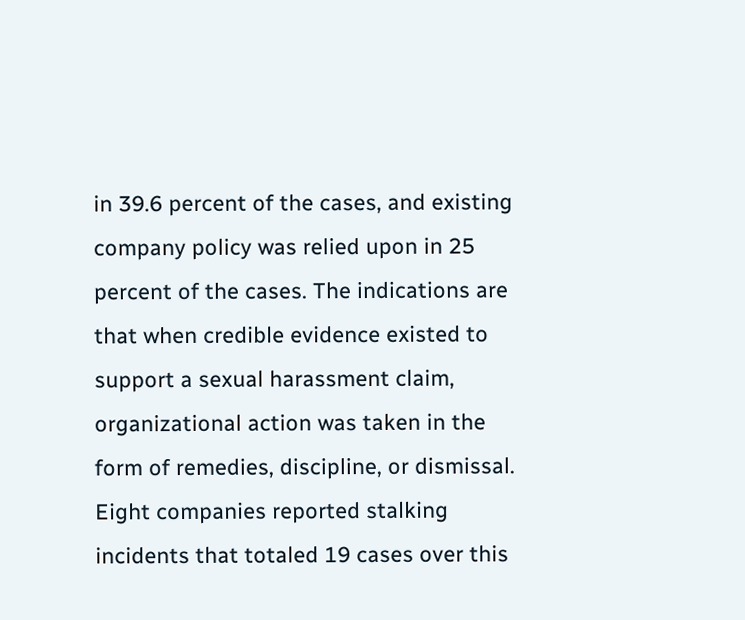in 39.6 percent of the cases, and existing company policy was relied upon in 25 percent of the cases. The indications are that when credible evidence existed to support a sexual harassment claim, organizational action was taken in the form of remedies, discipline, or dismissal. Eight companies reported stalking incidents that totaled 19 cases over this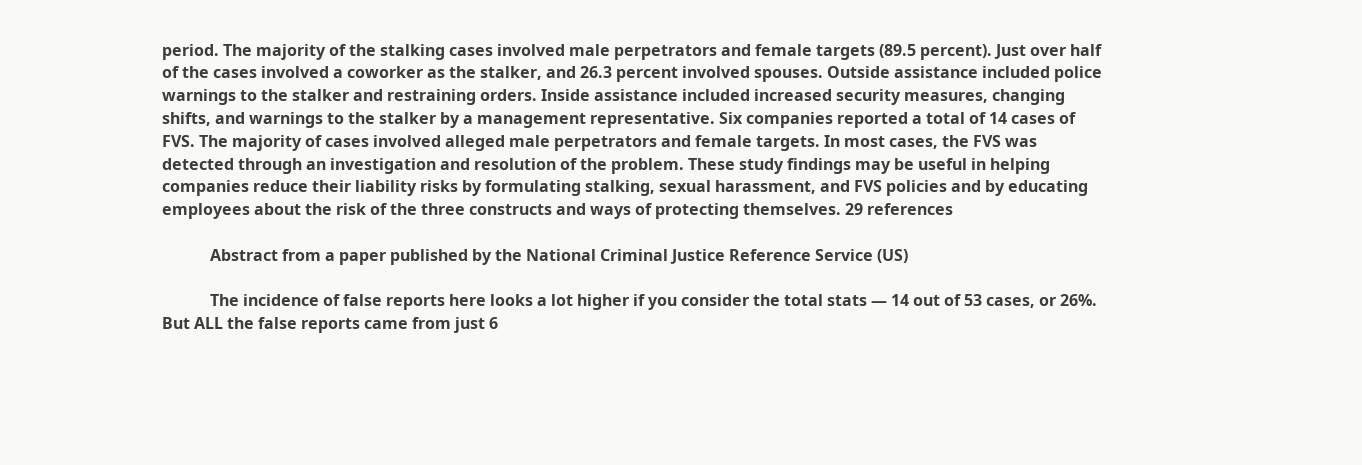period. The majority of the stalking cases involved male perpetrators and female targets (89.5 percent). Just over half of the cases involved a coworker as the stalker, and 26.3 percent involved spouses. Outside assistance included police warnings to the stalker and restraining orders. Inside assistance included increased security measures, changing shifts, and warnings to the stalker by a management representative. Six companies reported a total of 14 cases of FVS. The majority of cases involved alleged male perpetrators and female targets. In most cases, the FVS was detected through an investigation and resolution of the problem. These study findings may be useful in helping companies reduce their liability risks by formulating stalking, sexual harassment, and FVS policies and by educating employees about the risk of the three constructs and ways of protecting themselves. 29 references

            Abstract from a paper published by the National Criminal Justice Reference Service (US)

            The incidence of false reports here looks a lot higher if you consider the total stats — 14 out of 53 cases, or 26%. But ALL the false reports came from just 6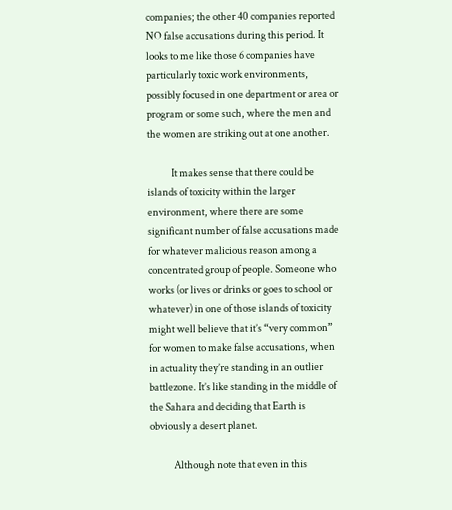companies; the other 40 companies reported NO false accusations during this period. It looks to me like those 6 companies have particularly toxic work environments, possibly focused in one department or area or program or some such, where the men and the women are striking out at one another.

            It makes sense that there could be islands of toxicity within the larger environment, where there are some significant number of false accusations made for whatever malicious reason among a concentrated group of people. Someone who works (or lives or drinks or goes to school or whatever) in one of those islands of toxicity might well believe that it’s “very common” for women to make false accusations, when in actuality they’re standing in an outlier battlezone. It’s like standing in the middle of the Sahara and deciding that Earth is obviously a desert planet.

            Although note that even in this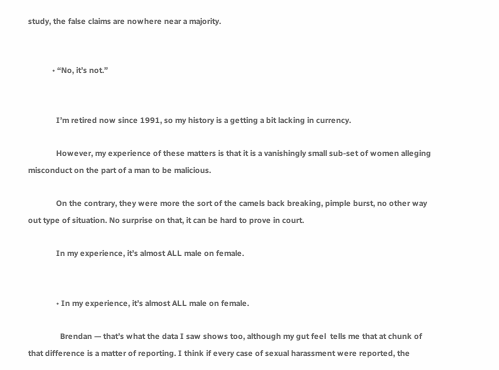study, the false claims are nowhere near a majority.


            • “No, it’s not.”


              I’m retired now since 1991, so my history is a getting a bit lacking in currency.

              However, my experience of these matters is that it is a vanishingly small sub-set of women alleging misconduct on the part of a man to be malicious.

              On the contrary, they were more the sort of the camels back breaking, pimple burst, no other way out type of situation. No surprise on that, it can be hard to prove in court.

              In my experience, it’s almost ALL male on female.


              • In my experience, it’s almost ALL male on female.

                Brendan — that’s what the data I saw shows too, although my gut feel  tells me that at chunk of that difference is a matter of reporting. I think if every case of sexual harassment were reported, the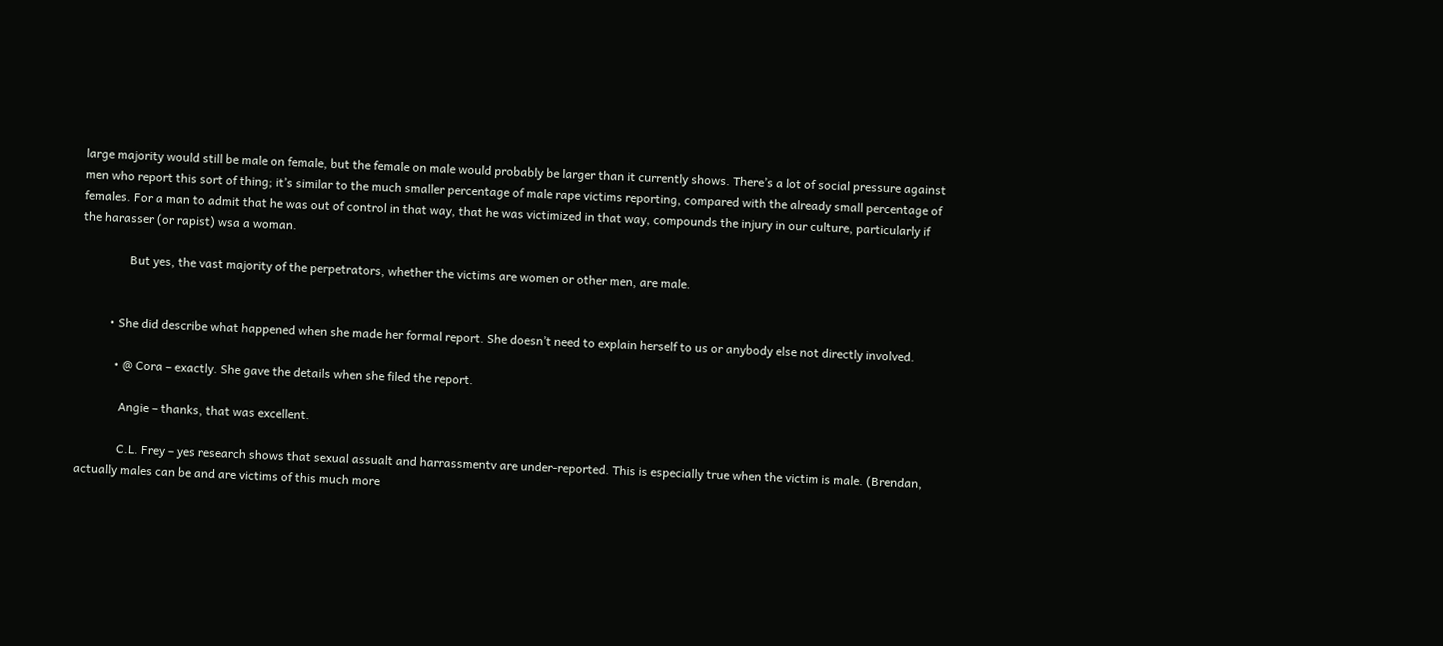large majority would still be male on female, but the female on male would probably be larger than it currently shows. There’s a lot of social pressure against men who report this sort of thing; it’s similar to the much smaller percentage of male rape victims reporting, compared with the already small percentage of females. For a man to admit that he was out of control in that way, that he was victimized in that way, compounds the injury in our culture, particularly if the harasser (or rapist) wsa a woman.

                But yes, the vast majority of the perpetrators, whether the victims are women or other men, are male.


          • She did describe what happened when she made her formal report. She doesn’t need to explain herself to us or anybody else not directly involved.

            • @ Cora – exactly. She gave the details when she filed the report.

              Angie – thanks, that was excellent.

              C.L. Frey – yes research shows that sexual assualt and harrassmentv are under-reported. This is especially true when the victim is male. (Brendan, actually males can be and are victims of this much more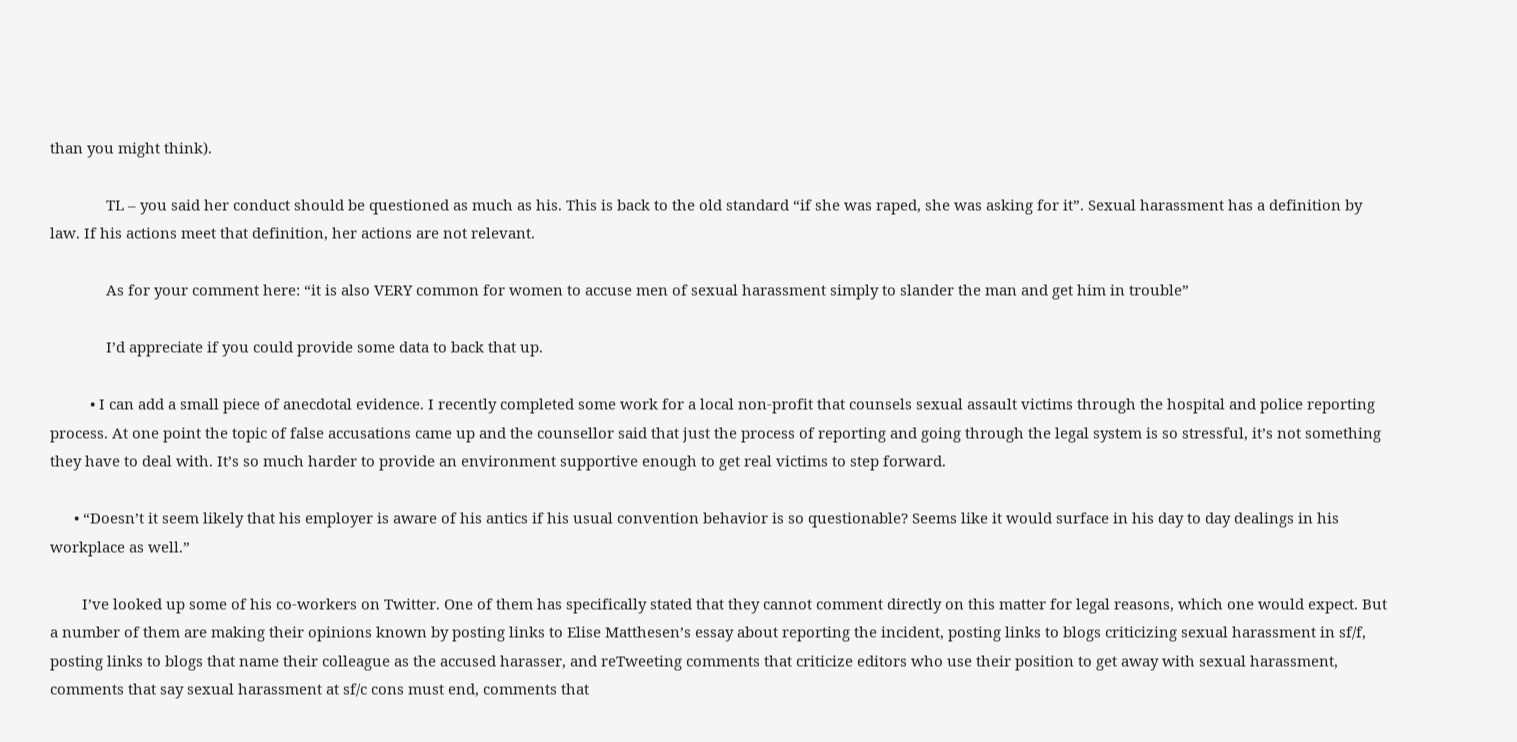than you might think).

              TL – you said her conduct should be questioned as much as his. This is back to the old standard “if she was raped, she was asking for it”. Sexual harassment has a definition by law. If his actions meet that definition, her actions are not relevant.

              As for your comment here: “it is also VERY common for women to accuse men of sexual harassment simply to slander the man and get him in trouble”

              I’d appreciate if you could provide some data to back that up.

          • I can add a small piece of anecdotal evidence. I recently completed some work for a local non-profit that counsels sexual assault victims through the hospital and police reporting process. At one point the topic of false accusations came up and the counsellor said that just the process of reporting and going through the legal system is so stressful, it’s not something they have to deal with. It’s so much harder to provide an environment supportive enough to get real victims to step forward.

      • “Doesn’t it seem likely that his employer is aware of his antics if his usual convention behavior is so questionable? Seems like it would surface in his day to day dealings in his workplace as well.”

        I’ve looked up some of his co-workers on Twitter. One of them has specifically stated that they cannot comment directly on this matter for legal reasons, which one would expect. But a number of them are making their opinions known by posting links to Elise Matthesen’s essay about reporting the incident, posting links to blogs criticizing sexual harassment in sf/f, posting links to blogs that name their colleague as the accused harasser, and reTweeting comments that criticize editors who use their position to get away with sexual harassment, comments that say sexual harassment at sf/c cons must end, comments that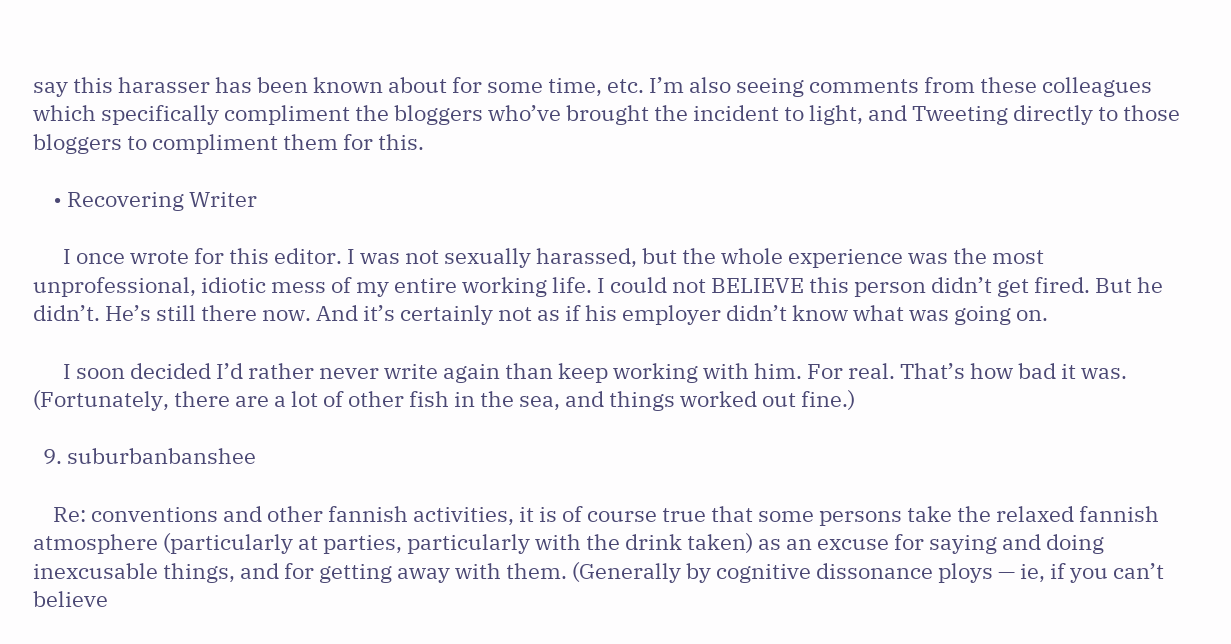say this harasser has been known about for some time, etc. I’m also seeing comments from these colleagues which specifically compliment the bloggers who’ve brought the incident to light, and Tweeting directly to those bloggers to compliment them for this.

    • Recovering Writer

      I once wrote for this editor. I was not sexually harassed, but the whole experience was the most unprofessional, idiotic mess of my entire working life. I could not BELIEVE this person didn’t get fired. But he didn’t. He’s still there now. And it’s certainly not as if his employer didn’t know what was going on.

      I soon decided I’d rather never write again than keep working with him. For real. That’s how bad it was. (Fortunately, there are a lot of other fish in the sea, and things worked out fine.)

  9. suburbanbanshee

    Re: conventions and other fannish activities, it is of course true that some persons take the relaxed fannish atmosphere (particularly at parties, particularly with the drink taken) as an excuse for saying and doing inexcusable things, and for getting away with them. (Generally by cognitive dissonance ploys — ie, if you can’t believe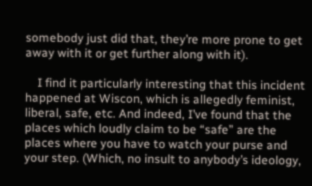somebody just did that, they’re more prone to get away with it or get further along with it).

    I find it particularly interesting that this incident happened at Wiscon, which is allegedly feminist, liberal, safe, etc. And indeed, I’ve found that the places which loudly claim to be “safe” are the places where you have to watch your purse and your step. (Which, no insult to anybody’s ideology,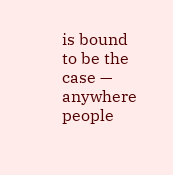is bound to be the case — anywhere people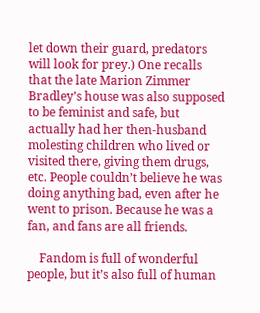let down their guard, predators will look for prey.) One recalls that the late Marion Zimmer Bradley’s house was also supposed to be feminist and safe, but actually had her then-husband molesting children who lived or visited there, giving them drugs, etc. People couldn’t believe he was doing anything bad, even after he went to prison. Because he was a fan, and fans are all friends.

    Fandom is full of wonderful people, but it’s also full of human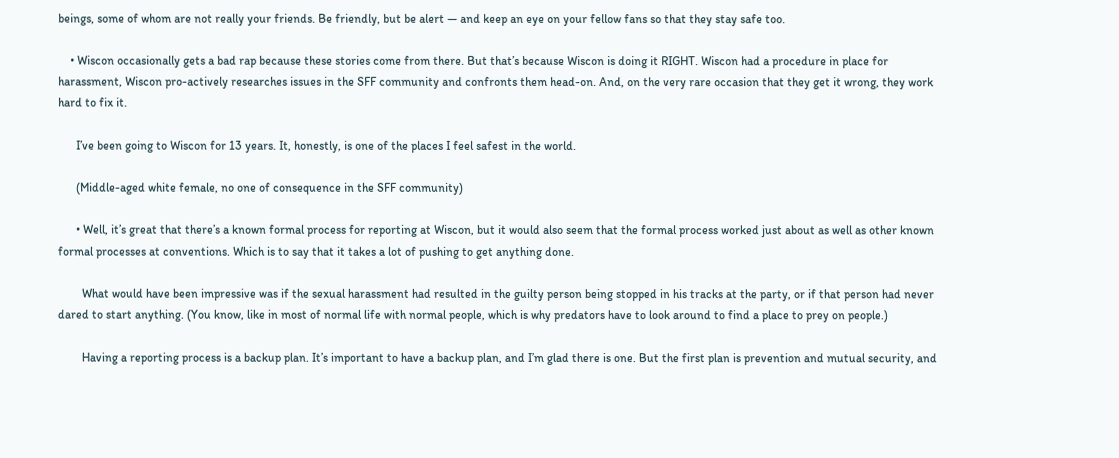beings, some of whom are not really your friends. Be friendly, but be alert — and keep an eye on your fellow fans so that they stay safe too.

    • Wiscon occasionally gets a bad rap because these stories come from there. But that’s because Wiscon is doing it RIGHT. Wiscon had a procedure in place for harassment, Wiscon pro-actively researches issues in the SFF community and confronts them head-on. And, on the very rare occasion that they get it wrong, they work hard to fix it.

      I’ve been going to Wiscon for 13 years. It, honestly, is one of the places I feel safest in the world.

      (Middle-aged white female, no one of consequence in the SFF community)

      • Well, it’s great that there’s a known formal process for reporting at Wiscon, but it would also seem that the formal process worked just about as well as other known formal processes at conventions. Which is to say that it takes a lot of pushing to get anything done.

        What would have been impressive was if the sexual harassment had resulted in the guilty person being stopped in his tracks at the party, or if that person had never dared to start anything. (You know, like in most of normal life with normal people, which is why predators have to look around to find a place to prey on people.)

        Having a reporting process is a backup plan. It’s important to have a backup plan, and I’m glad there is one. But the first plan is prevention and mutual security, and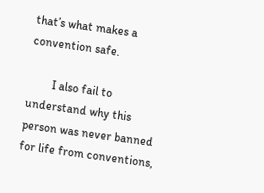that’s what makes a convention safe.

        I also fail to understand why this person was never banned for life from conventions,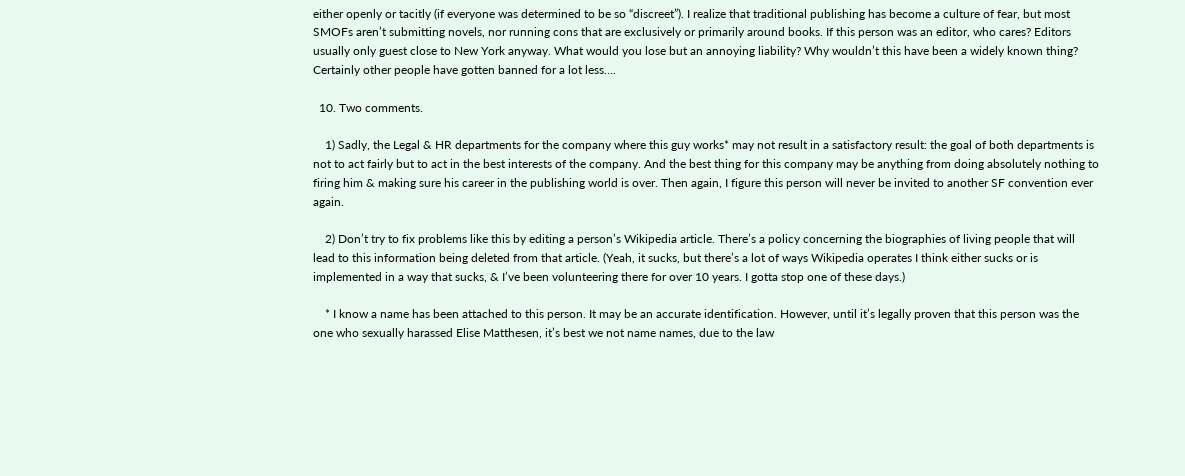either openly or tacitly (if everyone was determined to be so “discreet”). I realize that traditional publishing has become a culture of fear, but most SMOFs aren’t submitting novels, nor running cons that are exclusively or primarily around books. If this person was an editor, who cares? Editors usually only guest close to New York anyway. What would you lose but an annoying liability? Why wouldn’t this have been a widely known thing? Certainly other people have gotten banned for a lot less….

  10. Two comments.

    1) Sadly, the Legal & HR departments for the company where this guy works* may not result in a satisfactory result: the goal of both departments is not to act fairly but to act in the best interests of the company. And the best thing for this company may be anything from doing absolutely nothing to firing him & making sure his career in the publishing world is over. Then again, I figure this person will never be invited to another SF convention ever again.

    2) Don’t try to fix problems like this by editing a person’s Wikipedia article. There’s a policy concerning the biographies of living people that will lead to this information being deleted from that article. (Yeah, it sucks, but there’s a lot of ways Wikipedia operates I think either sucks or is implemented in a way that sucks, & I’ve been volunteering there for over 10 years. I gotta stop one of these days.)

    * I know a name has been attached to this person. It may be an accurate identification. However, until it’s legally proven that this person was the one who sexually harassed Elise Matthesen, it’s best we not name names, due to the law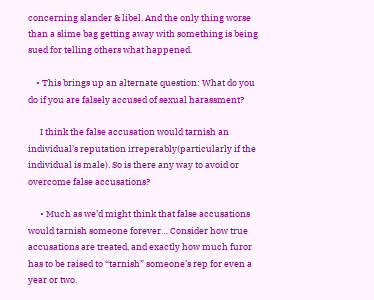concerning slander & libel. And the only thing worse than a slime bag getting away with something is being sued for telling others what happened.

    • This brings up an alternate question: What do you do if you are falsely accused of sexual harassment?

      I think the false accusation would tarnish an individual’s reputation irreperably(particularly if the individual is male). So is there any way to avoid or overcome false accusations?

      • Much as we’d might think that false accusations would tarnish someone forever… Consider how true accusations are treated, and exactly how much furor has to be raised to “tarnish” someone’s rep for even a year or two.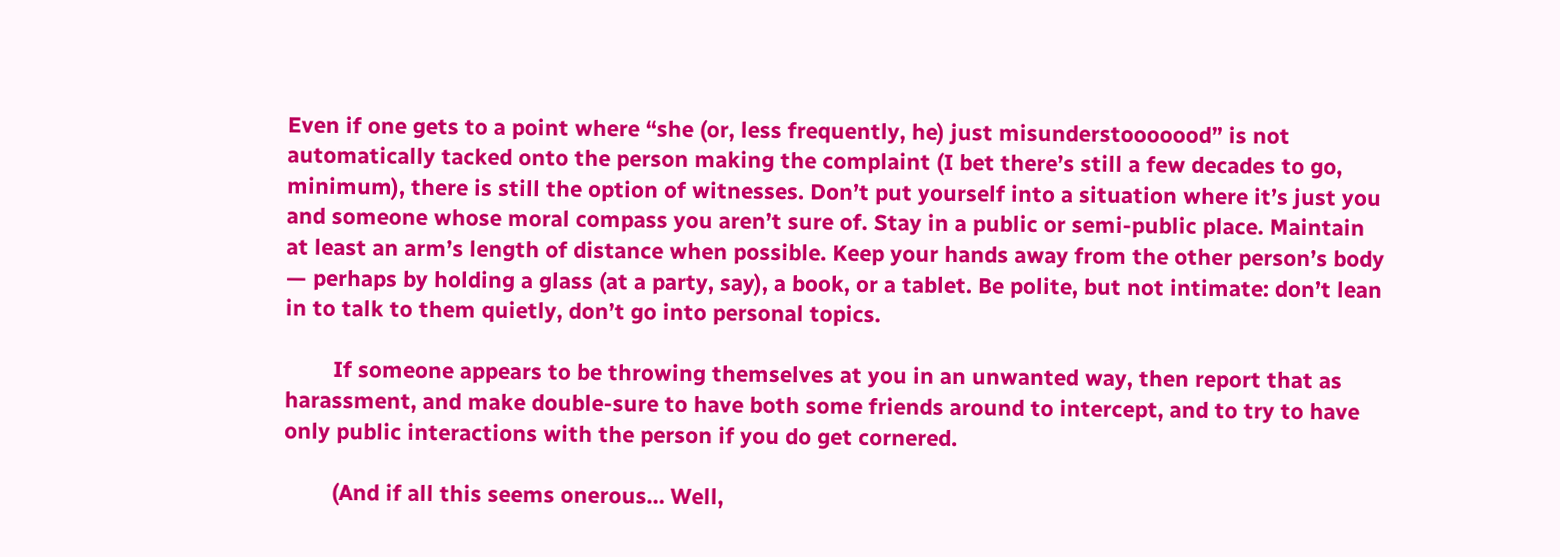Even if one gets to a point where “she (or, less frequently, he) just misunderstooooood” is not automatically tacked onto the person making the complaint (I bet there’s still a few decades to go, minimum), there is still the option of witnesses. Don’t put yourself into a situation where it’s just you and someone whose moral compass you aren’t sure of. Stay in a public or semi-public place. Maintain at least an arm’s length of distance when possible. Keep your hands away from the other person’s body — perhaps by holding a glass (at a party, say), a book, or a tablet. Be polite, but not intimate: don’t lean in to talk to them quietly, don’t go into personal topics.

        If someone appears to be throwing themselves at you in an unwanted way, then report that as harassment, and make double-sure to have both some friends around to intercept, and to try to have only public interactions with the person if you do get cornered.

        (And if all this seems onerous… Well,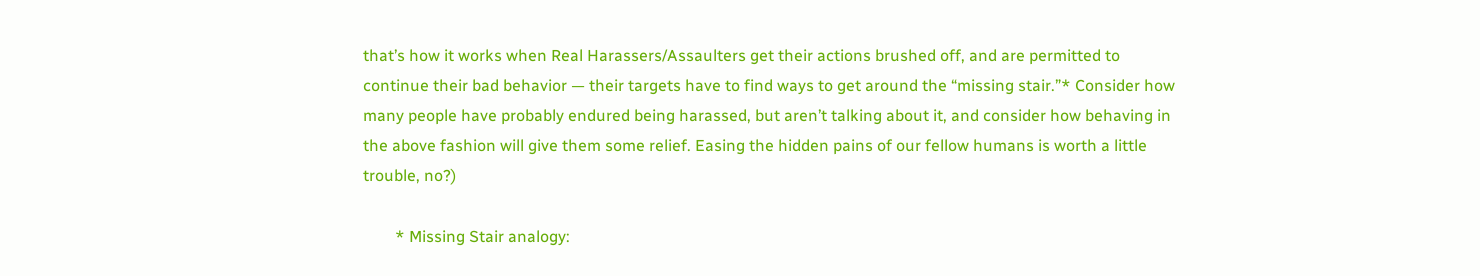that’s how it works when Real Harassers/Assaulters get their actions brushed off, and are permitted to continue their bad behavior — their targets have to find ways to get around the “missing stair.”* Consider how many people have probably endured being harassed, but aren’t talking about it, and consider how behaving in the above fashion will give them some relief. Easing the hidden pains of our fellow humans is worth a little trouble, no?)

        * Missing Stair analogy: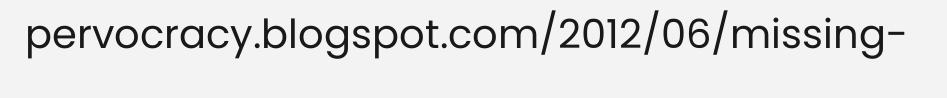pervocracy.blogspot.com/2012/06/missing-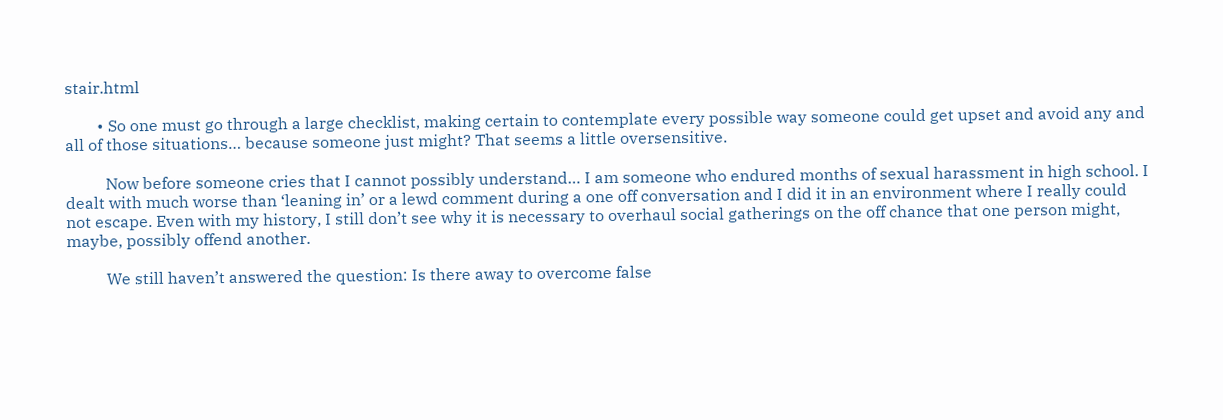stair.html

        • So one must go through a large checklist, making certain to contemplate every possible way someone could get upset and avoid any and all of those situations… because someone just might? That seems a little oversensitive.

          Now before someone cries that I cannot possibly understand… I am someone who endured months of sexual harassment in high school. I dealt with much worse than ‘leaning in’ or a lewd comment during a one off conversation and I did it in an environment where I really could not escape. Even with my history, I still don’t see why it is necessary to overhaul social gatherings on the off chance that one person might, maybe, possibly offend another.

          We still haven’t answered the question: Is there away to overcome false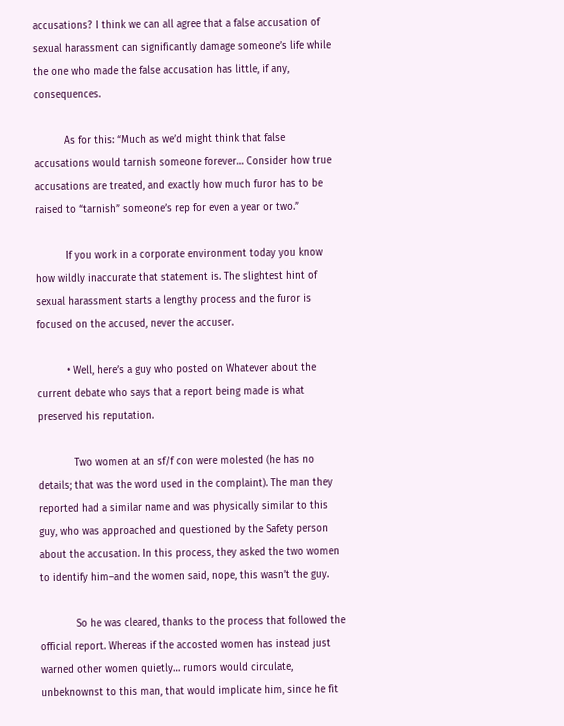accusations? I think we can all agree that a false accusation of sexual harassment can significantly damage someone’s life while the one who made the false accusation has little, if any, consequences.

          As for this: “Much as we’d might think that false accusations would tarnish someone forever… Consider how true accusations are treated, and exactly how much furor has to be raised to “tarnish” someone’s rep for even a year or two.”

          If you work in a corporate environment today you know how wildly inaccurate that statement is. The slightest hint of sexual harassment starts a lengthy process and the furor is focused on the accused, never the accuser.

          • Well, here’s a guy who posted on Whatever about the current debate who says that a report being made is what preserved his reputation.

            Two women at an sf/f con were molested (he has no details; that was the word used in the complaint). The man they reported had a similar name and was physically similar to this guy, who was approached and questioned by the Safety person about the accusation. In this process, they asked the two women to identify him–and the women said, nope, this wasn’t the guy.

            So he was cleared, thanks to the process that followed the official report. Whereas if the accosted women has instead just warned other women quietly… rumors would circulate, unbeknownst to this man, that would implicate him, since he fit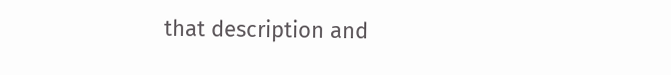that description and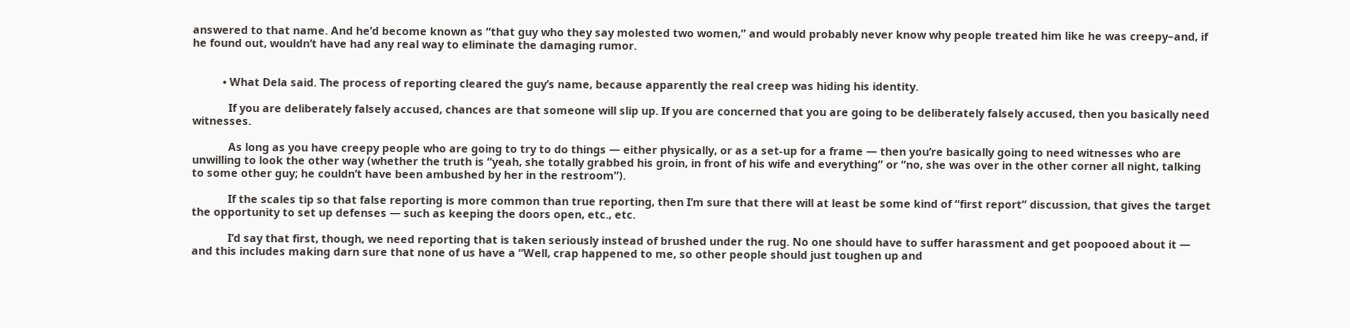answered to that name. And he’d become known as “that guy who they say molested two women,” and would probably never know why people treated him like he was creepy–and, if he found out, wouldn’t have had any real way to eliminate the damaging rumor.


          • What Dela said. The process of reporting cleared the guy’s name, because apparently the real creep was hiding his identity.

            If you are deliberately falsely accused, chances are that someone will slip up. If you are concerned that you are going to be deliberately falsely accused, then you basically need witnesses.

            As long as you have creepy people who are going to try to do things — either physically, or as a set-up for a frame — then you’re basically going to need witnesses who are unwilling to look the other way (whether the truth is “yeah, she totally grabbed his groin, in front of his wife and everything” or “no, she was over in the other corner all night, talking to some other guy; he couldn’t have been ambushed by her in the restroom”).

            If the scales tip so that false reporting is more common than true reporting, then I’m sure that there will at least be some kind of “first report” discussion, that gives the target the opportunity to set up defenses — such as keeping the doors open, etc., etc.

            I’d say that first, though, we need reporting that is taken seriously instead of brushed under the rug. No one should have to suffer harassment and get poopooed about it — and this includes making darn sure that none of us have a “Well, crap happened to me, so other people should just toughen up and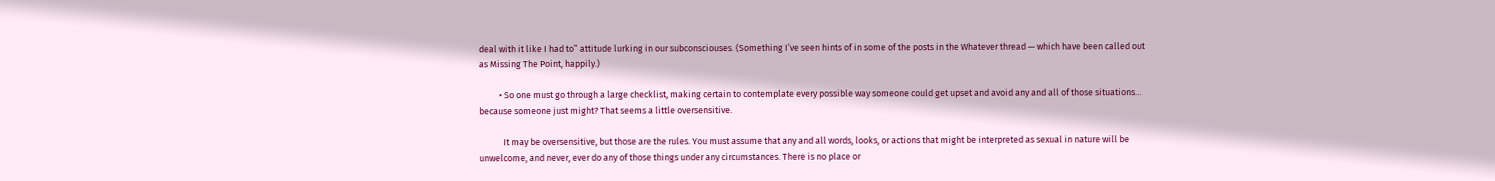deal with it like I had to” attitude lurking in our subconsciouses. (Something I’ve seen hints of in some of the posts in the Whatever thread — which have been called out as Missing The Point, happily.)

          • So one must go through a large checklist, making certain to contemplate every possible way someone could get upset and avoid any and all of those situations… because someone just might? That seems a little oversensitive.

            It may be oversensitive, but those are the rules. You must assume that any and all words, looks, or actions that might be interpreted as sexual in nature will be unwelcome, and never, ever do any of those things under any circumstances. There is no place or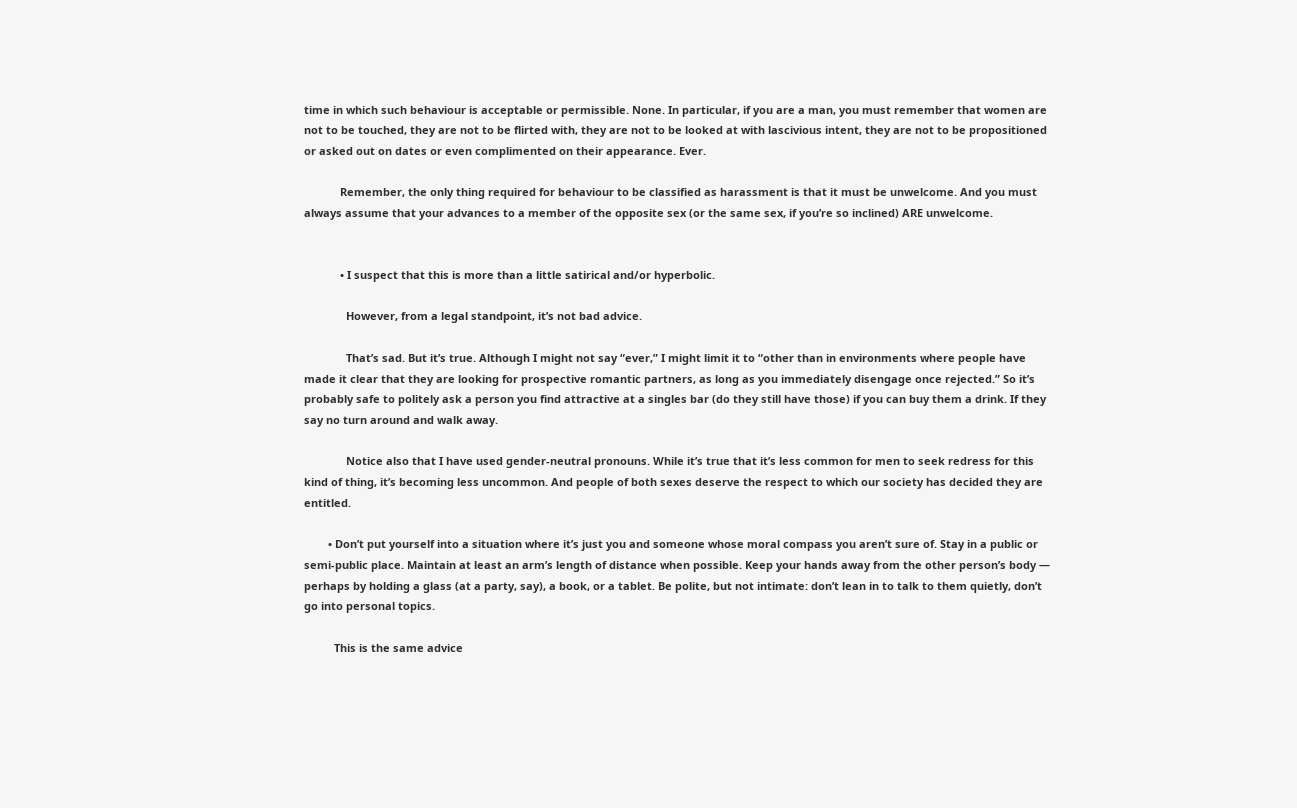time in which such behaviour is acceptable or permissible. None. In particular, if you are a man, you must remember that women are not to be touched, they are not to be flirted with, they are not to be looked at with lascivious intent, they are not to be propositioned or asked out on dates or even complimented on their appearance. Ever.

            Remember, the only thing required for behaviour to be classified as harassment is that it must be unwelcome. And you must always assume that your advances to a member of the opposite sex (or the same sex, if you’re so inclined) ARE unwelcome.


            • I suspect that this is more than a little satirical and/or hyperbolic.

              However, from a legal standpoint, it’s not bad advice.

              That’s sad. But it’s true. Although I might not say “ever,” I might limit it to “other than in environments where people have made it clear that they are looking for prospective romantic partners, as long as you immediately disengage once rejected.” So it’s probably safe to politely ask a person you find attractive at a singles bar (do they still have those) if you can buy them a drink. If they say no turn around and walk away.

              Notice also that I have used gender-neutral pronouns. While it’s true that it’s less common for men to seek redress for this kind of thing, it’s becoming less uncommon. And people of both sexes deserve the respect to which our society has decided they are entitled.

        • Don’t put yourself into a situation where it’s just you and someone whose moral compass you aren’t sure of. Stay in a public or semi-public place. Maintain at least an arm’s length of distance when possible. Keep your hands away from the other person’s body — perhaps by holding a glass (at a party, say), a book, or a tablet. Be polite, but not intimate: don’t lean in to talk to them quietly, don’t go into personal topics.

          This is the same advice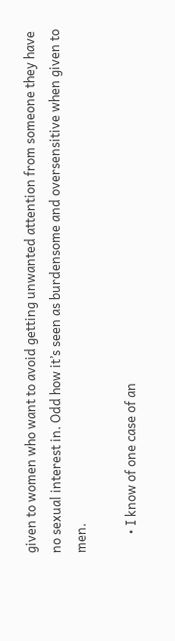given to women who want to avoid getting unwanted attention from someone they have no sexual interest in. Odd how it’s seen as burdensome and oversensitive when given to men.

      • I know of one case of an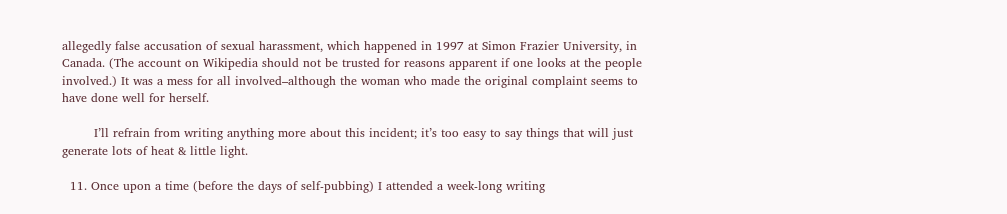allegedly false accusation of sexual harassment, which happened in 1997 at Simon Frazier University, in Canada. (The account on Wikipedia should not be trusted for reasons apparent if one looks at the people involved.) It was a mess for all involved–although the woman who made the original complaint seems to have done well for herself.

        I’ll refrain from writing anything more about this incident; it’s too easy to say things that will just generate lots of heat & little light.

  11. Once upon a time (before the days of self-pubbing) I attended a week-long writing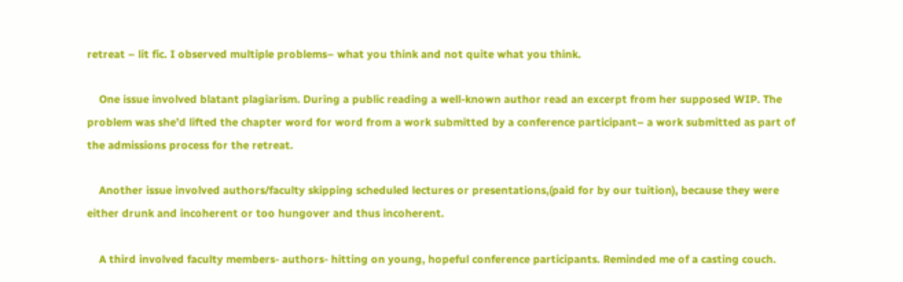retreat – lit fic. I observed multiple problems– what you think and not quite what you think.

    One issue involved blatant plagiarism. During a public reading a well-known author read an excerpt from her supposed WIP. The problem was she’d lifted the chapter word for word from a work submitted by a conference participant– a work submitted as part of the admissions process for the retreat.

    Another issue involved authors/faculty skipping scheduled lectures or presentations,(paid for by our tuition), because they were either drunk and incoherent or too hungover and thus incoherent.

    A third involved faculty members- authors- hitting on young, hopeful conference participants. Reminded me of a casting couch.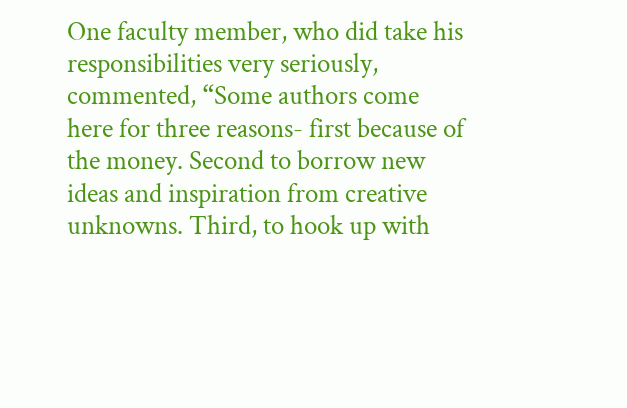One faculty member, who did take his responsibilities very seriously, commented, “Some authors come here for three reasons- first because of the money. Second to borrow new ideas and inspiration from creative unknowns. Third, to hook up with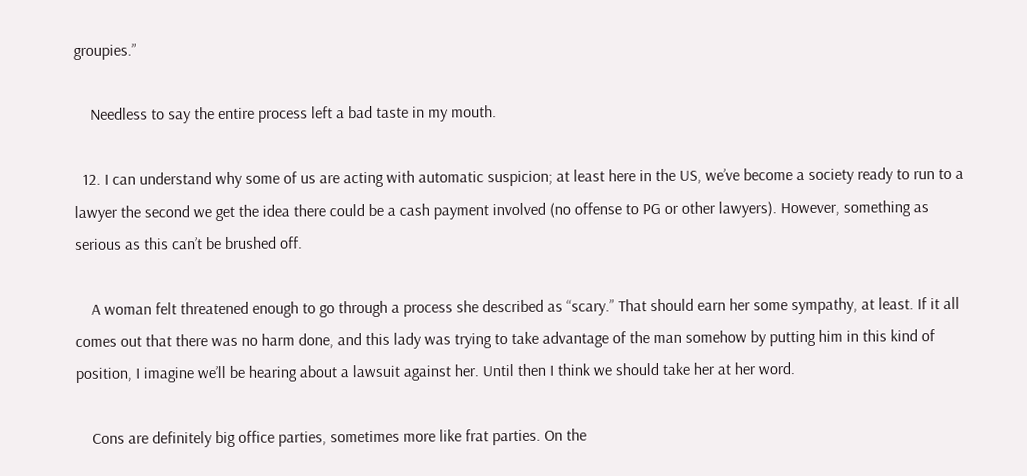groupies.”

    Needless to say the entire process left a bad taste in my mouth.

  12. I can understand why some of us are acting with automatic suspicion; at least here in the US, we’ve become a society ready to run to a lawyer the second we get the idea there could be a cash payment involved (no offense to PG or other lawyers). However, something as serious as this can’t be brushed off.

    A woman felt threatened enough to go through a process she described as “scary.” That should earn her some sympathy, at least. If it all comes out that there was no harm done, and this lady was trying to take advantage of the man somehow by putting him in this kind of position, I imagine we’ll be hearing about a lawsuit against her. Until then I think we should take her at her word.

    Cons are definitely big office parties, sometimes more like frat parties. On the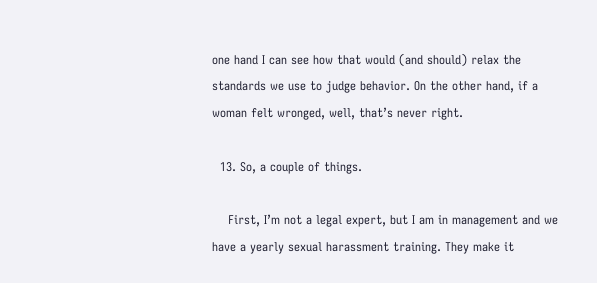one hand I can see how that would (and should) relax the standards we use to judge behavior. On the other hand, if a woman felt wronged, well, that’s never right.

  13. So, a couple of things.

    First, I’m not a legal expert, but I am in management and we have a yearly sexual harassment training. They make it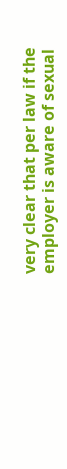very clear that per law if the employer is aware of sexual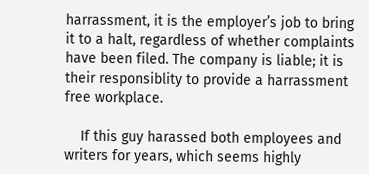harrassment, it is the employer’s job to bring it to a halt, regardless of whether complaints have been filed. The company is liable; it is their responsiblity to provide a harrassment free workplace.

    If this guy harassed both employees and writers for years, which seems highly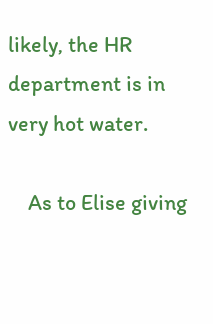likely, the HR department is in very hot water.

    As to Elise giving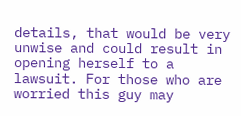details, that would be very unwise and could result in opening herself to a lawsuit. For those who are worried this guy may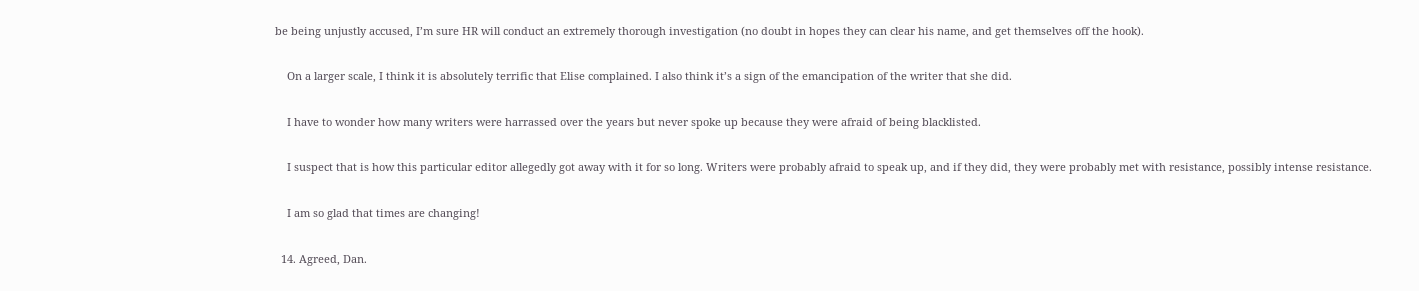be being unjustly accused, I’m sure HR will conduct an extremely thorough investigation (no doubt in hopes they can clear his name, and get themselves off the hook).

    On a larger scale, I think it is absolutely terrific that Elise complained. I also think it’s a sign of the emancipation of the writer that she did.

    I have to wonder how many writers were harrassed over the years but never spoke up because they were afraid of being blacklisted.

    I suspect that is how this particular editor allegedly got away with it for so long. Writers were probably afraid to speak up, and if they did, they were probably met with resistance, possibly intense resistance.

    I am so glad that times are changing!

  14. Agreed, Dan.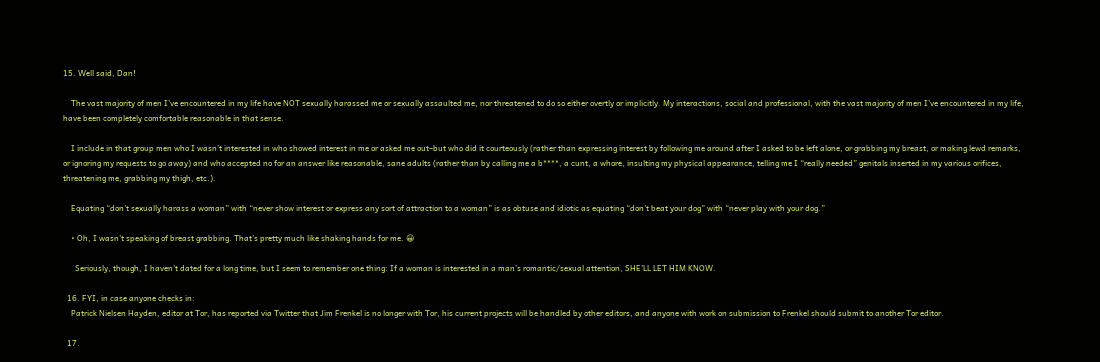15. Well said, Dan!

    The vast majority of men I’ve encountered in my life have NOT sexually harassed me or sexually assaulted me, nor threatened to do so either overtly or implicitly. My interactions, social and professional, with the vast majority of men I’ve encountered in my life, have been completely comfortable reasonable in that sense.

    I include in that group men who I wasn’t interested in who showed interest in me or asked me out–but who did it courteously (rather than expressing interest by following me around after I asked to be left alone, or grabbing my breast, or making lewd remarks, or ignoring my requests to go away) and who accepted no for an answer like reasonable, sane adults (rather than by calling me a b****, a cunt, a whore, insulting my physical appearance, telling me I “really needed” genitals inserted in my various orifices, threatening me, grabbing my thigh, etc.).

    Equating “don’t sexually harass a woman” with “never show interest or express any sort of attraction to a woman” is as obtuse and idiotic as equating “don’t beat your dog” with “never play with your dog.”

    • Oh, I wasn’t speaking of breast grabbing. That’s pretty much like shaking hands for me. 😀

      Seriously, though, I haven’t dated for a long time, but I seem to remember one thing: If a woman is interested in a man’s romantic/sexual attention, SHE’LL LET HIM KNOW.

  16. FYI, in case anyone checks in:
    Patrick Nielsen Hayden, editor at Tor, has reported via Twitter that Jim Frenkel is no longer with Tor, his current projects will be handled by other editors, and anyone with work on submission to Frenkel should submit to another Tor editor.

  17.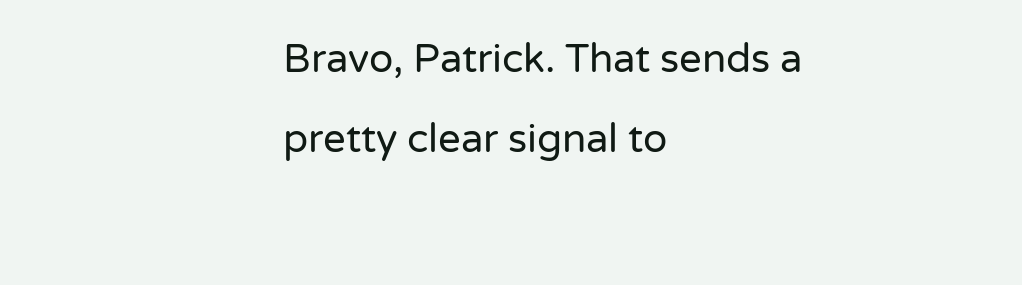Bravo, Patrick. That sends a pretty clear signal to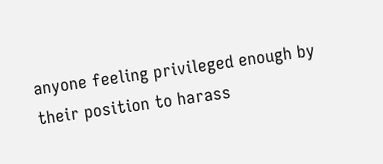anyone feeling privileged enough by their position to harass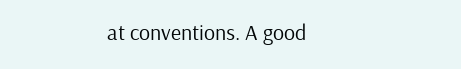at conventions. A good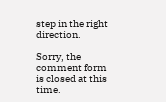step in the right direction.

Sorry, the comment form is closed at this time.